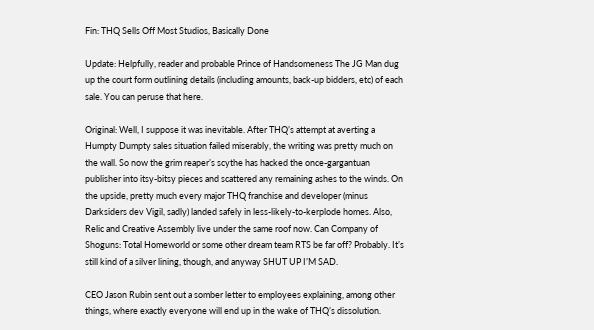Fin: THQ Sells Off Most Studios, Basically Done

Update: Helpfully, reader and probable Prince of Handsomeness The JG Man dug up the court form outlining details (including amounts, back-up bidders, etc) of each sale. You can peruse that here.

Original: Well, I suppose it was inevitable. After THQ’s attempt at averting a Humpty Dumpty sales situation failed miserably, the writing was pretty much on the wall. So now the grim reaper’s scythe has hacked the once-gargantuan publisher into itsy-bitsy pieces and scattered any remaining ashes to the winds. On the upside, pretty much every major THQ franchise and developer (minus Darksiders dev Vigil, sadly) landed safely in less-likely-to-kerplode homes. Also, Relic and Creative Assembly live under the same roof now. Can Company of Shoguns: Total Homeworld or some other dream team RTS be far off? Probably. It’s still kind of a silver lining, though, and anyway SHUT UP I’M SAD.

CEO Jason Rubin sent out a somber letter to employees explaining, among other things, where exactly everyone will end up in the wake of THQ’s dissolution.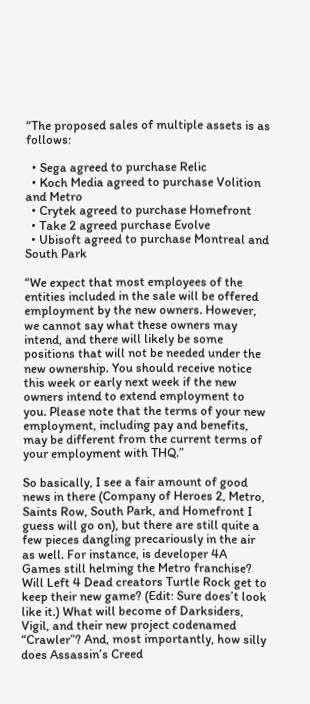“The proposed sales of multiple assets is as follows:

  • Sega agreed to purchase Relic
  • Koch Media agreed to purchase Volition and Metro
  • Crytek agreed to purchase Homefront
  • Take 2 agreed purchase Evolve
  • Ubisoft agreed to purchase Montreal and South Park

“We expect that most employees of the entities included in the sale will be offered employment by the new owners. However, we cannot say what these owners may intend, and there will likely be some positions that will not be needed under the new ownership. You should receive notice this week or early next week if the new owners intend to extend employment to you. Please note that the terms of your new employment, including pay and benefits, may be different from the current terms of your employment with THQ.”

So basically, I see a fair amount of good news in there (Company of Heroes 2, Metro, Saints Row, South Park, and Homefront I guess will go on), but there are still quite a few pieces dangling precariously in the air as well. For instance, is developer 4A Games still helming the Metro franchise? Will Left 4 Dead creators Turtle Rock get to keep their new game? (Edit: Sure does’t look like it.) What will become of Darksiders, Vigil, and their new project codenamed “Crawler”? And, most importantly, how silly does Assassin’s Creed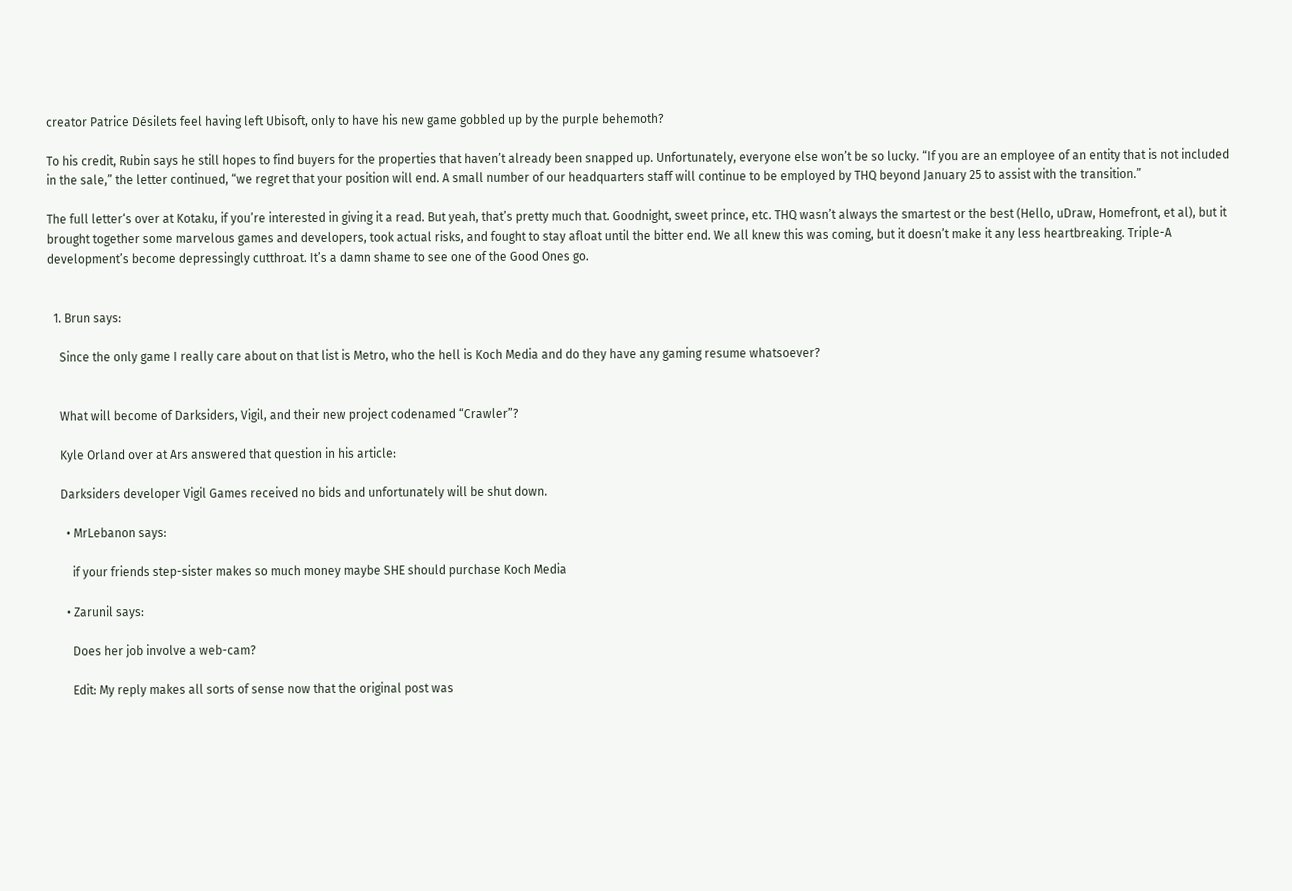creator Patrice Désilets feel having left Ubisoft, only to have his new game gobbled up by the purple behemoth?

To his credit, Rubin says he still hopes to find buyers for the properties that haven’t already been snapped up. Unfortunately, everyone else won’t be so lucky. “If you are an employee of an entity that is not included in the sale,” the letter continued, “we regret that your position will end. A small number of our headquarters staff will continue to be employed by THQ beyond January 25 to assist with the transition.”

The full letter‘s over at Kotaku, if you’re interested in giving it a read. But yeah, that’s pretty much that. Goodnight, sweet prince, etc. THQ wasn’t always the smartest or the best (Hello, uDraw, Homefront, et al), but it brought together some marvelous games and developers, took actual risks, and fought to stay afloat until the bitter end. We all knew this was coming, but it doesn’t make it any less heartbreaking. Triple-A development’s become depressingly cutthroat. It’s a damn shame to see one of the Good Ones go.


  1. Brun says:

    Since the only game I really care about on that list is Metro, who the hell is Koch Media and do they have any gaming resume whatsoever?


    What will become of Darksiders, Vigil, and their new project codenamed “Crawler”?

    Kyle Orland over at Ars answered that question in his article:

    Darksiders developer Vigil Games received no bids and unfortunately will be shut down.

      • MrLebanon says:

        if your friends step-sister makes so much money maybe SHE should purchase Koch Media

      • Zarunil says:

        Does her job involve a web-cam?

        Edit: My reply makes all sorts of sense now that the original post was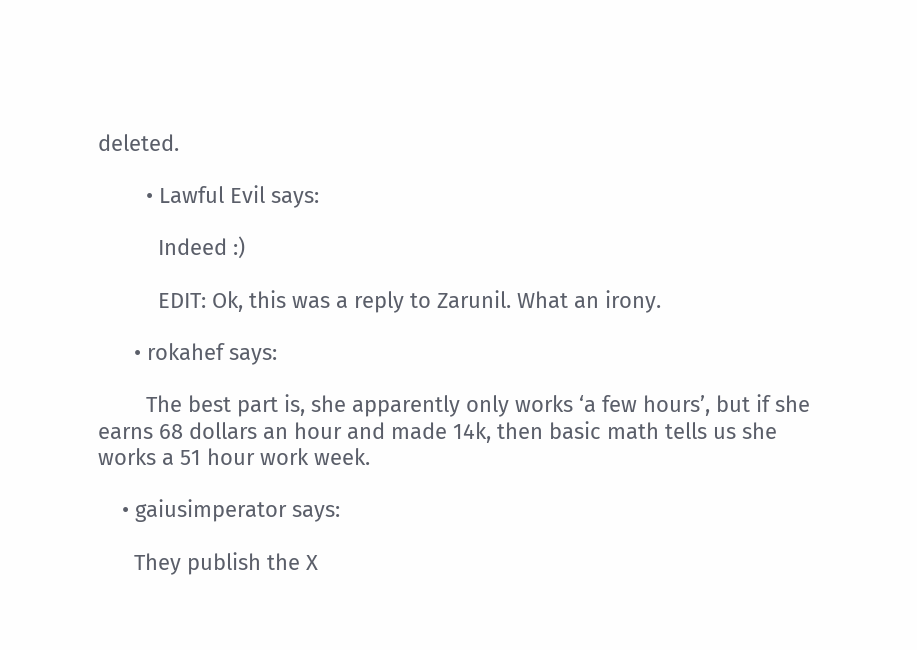deleted.

        • Lawful Evil says:

          Indeed :)

          EDIT: Ok, this was a reply to Zarunil. What an irony.

      • rokahef says:

        The best part is, she apparently only works ‘a few hours’, but if she earns 68 dollars an hour and made 14k, then basic math tells us she works a 51 hour work week.

    • gaiusimperator says:

      They publish the X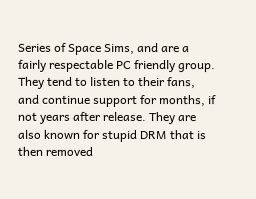Series of Space Sims, and are a fairly respectable PC friendly group. They tend to listen to their fans, and continue support for months, if not years after release. They are also known for stupid DRM that is then removed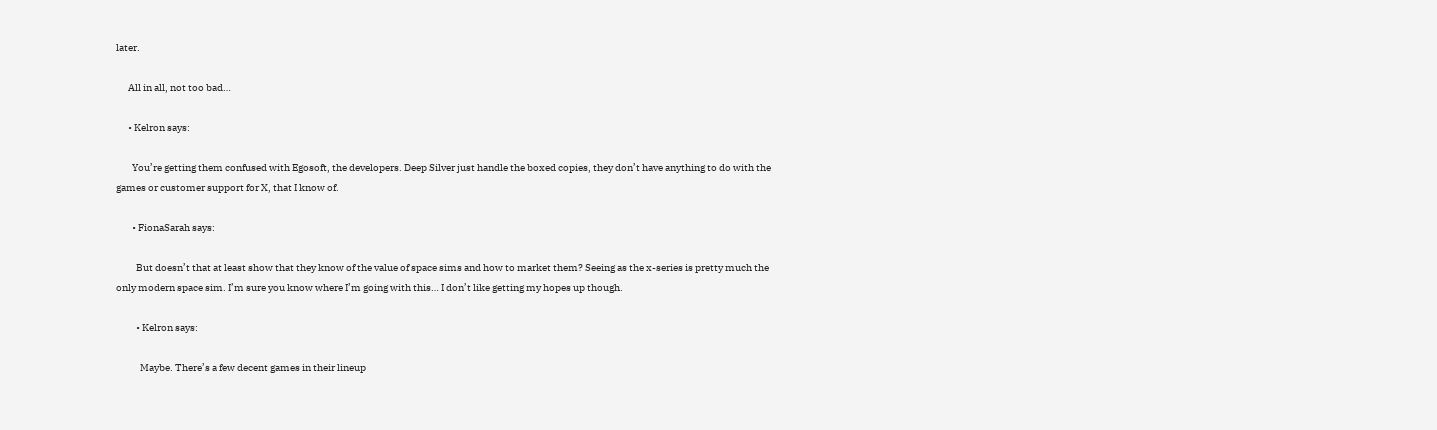later.

      All in all, not too bad…

      • Kelron says:

        You’re getting them confused with Egosoft, the developers. Deep Silver just handle the boxed copies, they don’t have anything to do with the games or customer support for X, that I know of.

        • FionaSarah says:

          But doesn’t that at least show that they know of the value of space sims and how to market them? Seeing as the x-series is pretty much the only modern space sim. I’m sure you know where I’m going with this… I don’t like getting my hopes up though.

          • Kelron says:

            Maybe. There’s a few decent games in their lineup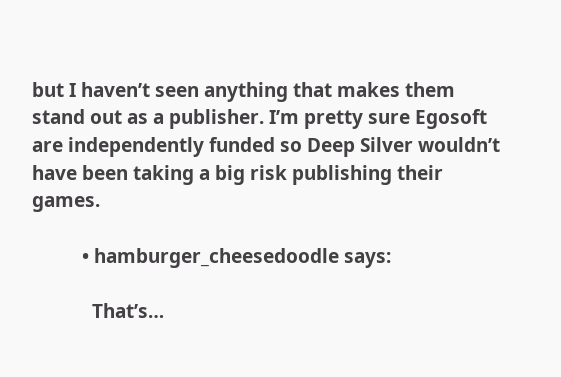but I haven’t seen anything that makes them stand out as a publisher. I’m pretty sure Egosoft are independently funded so Deep Silver wouldn’t have been taking a big risk publishing their games.

          • hamburger_cheesedoodle says:

            That’s…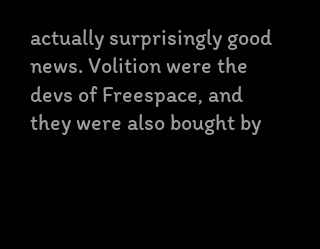actually surprisingly good news. Volition were the devs of Freespace, and they were also bought by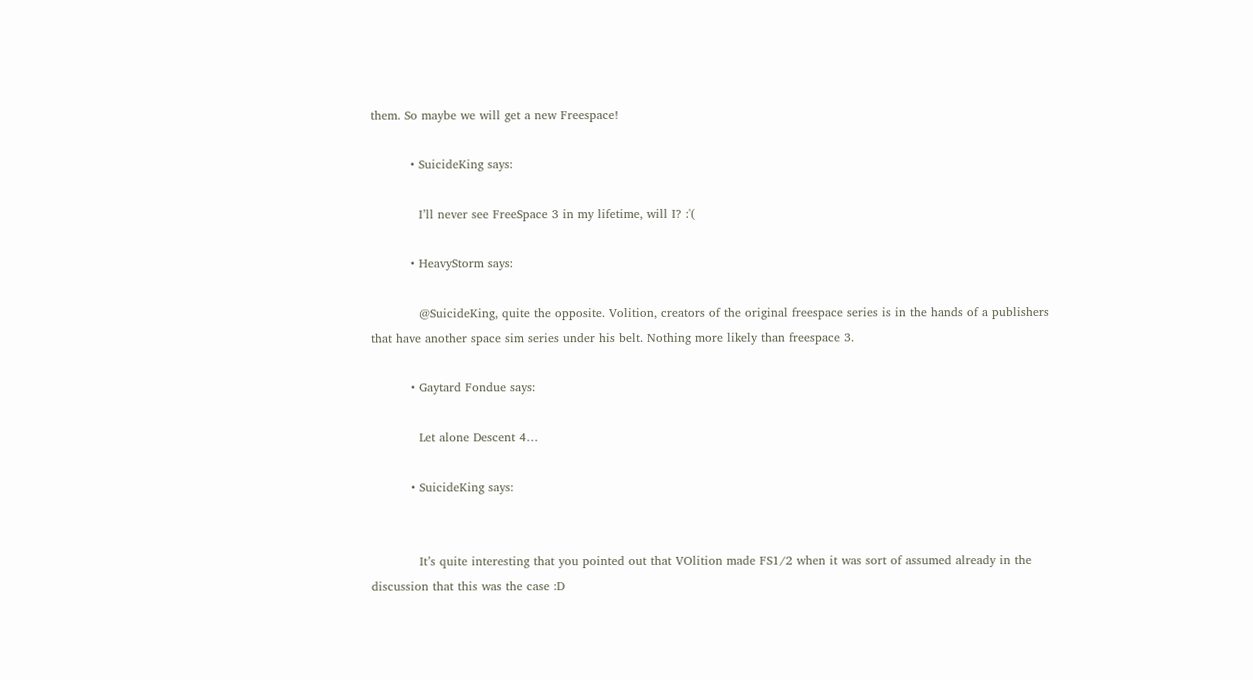them. So maybe we will get a new Freespace!

          • SuicideKing says:

            I’ll never see FreeSpace 3 in my lifetime, will I? :'(

          • HeavyStorm says:

            @SuicideKing, quite the opposite. Volition, creators of the original freespace series is in the hands of a publishers that have another space sim series under his belt. Nothing more likely than freespace 3.

          • Gaytard Fondue says:

            Let alone Descent 4…

          • SuicideKing says:


            It’s quite interesting that you pointed out that VOlition made FS1/2 when it was sort of assumed already in the discussion that this was the case :D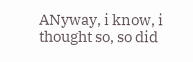ANyway, i know, i thought so, so did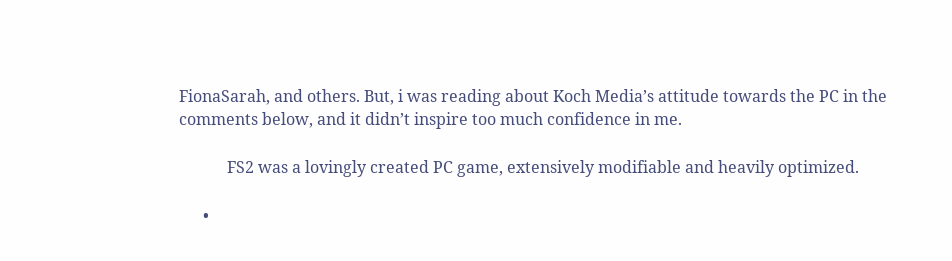FionaSarah, and others. But, i was reading about Koch Media’s attitude towards the PC in the comments below, and it didn’t inspire too much confidence in me.

            FS2 was a lovingly created PC game, extensively modifiable and heavily optimized.

      •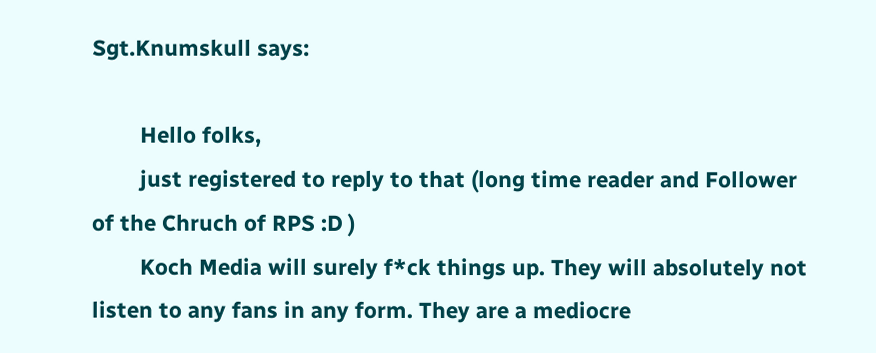Sgt.Knumskull says:

        Hello folks,
        just registered to reply to that (long time reader and Follower of the Chruch of RPS :D )
        Koch Media will surely f*ck things up. They will absolutely not listen to any fans in any form. They are a mediocre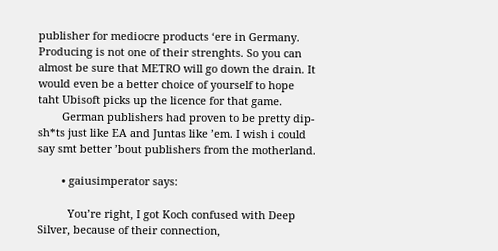publisher for mediocre products ‘ere in Germany. Producing is not one of their strenghts. So you can almost be sure that METRO will go down the drain. It would even be a better choice of yourself to hope taht Ubisoft picks up the licence for that game.
        German publishers had proven to be pretty dip-sh*ts just like EA and Juntas like ’em. I wish i could say smt better ’bout publishers from the motherland.

        • gaiusimperator says:

          You’re right, I got Koch confused with Deep Silver, because of their connection,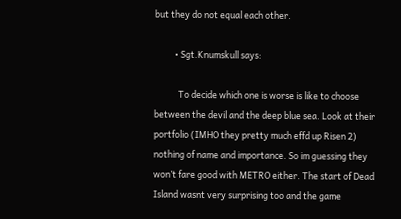but they do not equal each other.

          • Sgt.Knumskull says:

            To decide which one is worse is like to choose between the devil and the deep blue sea. Look at their portfolio (IMHO they pretty much effd up Risen 2) nothing of name and importance. So im guessing they won’t fare good with METRO either. The start of Dead Island wasnt very surprising too and the game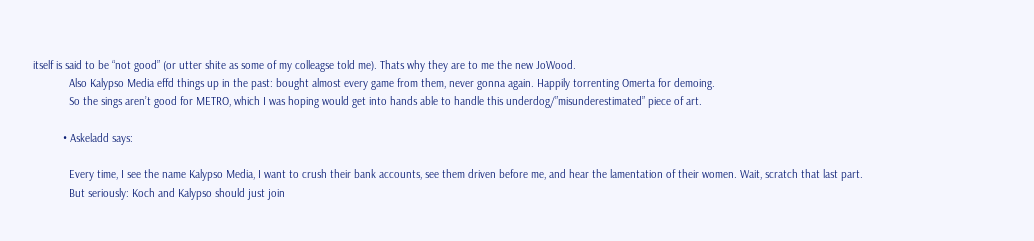itself is said to be “not good” (or utter shite as some of my colleagse told me). Thats why they are to me the new JoWood.
            Also Kalypso Media effd things up in the past: bought almost every game from them, never gonna again. Happily torrenting Omerta for demoing.
            So the sings aren’t good for METRO, which I was hoping would get into hands able to handle this underdog/”misunderestimated” piece of art.

          • Askeladd says:

            Every time, I see the name Kalypso Media, I want to crush their bank accounts, see them driven before me, and hear the lamentation of their women. Wait, scratch that last part.
            But seriously: Koch and Kalypso should just join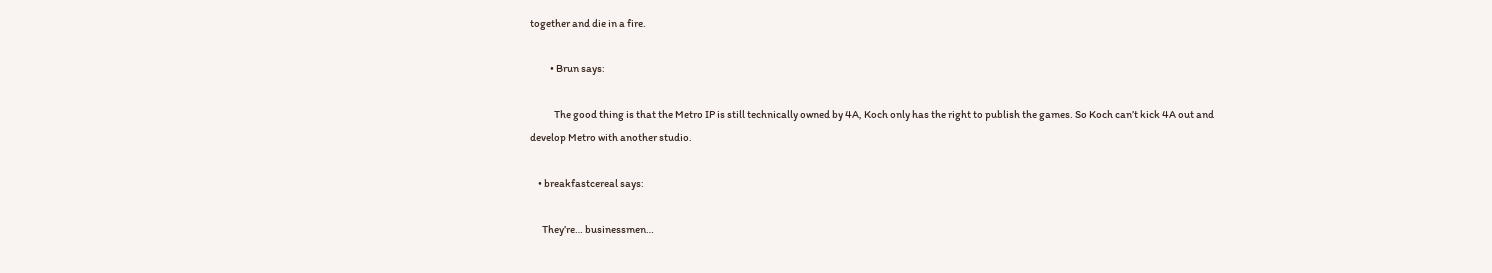together and die in a fire.

          • Brun says:

            The good thing is that the Metro IP is still technically owned by 4A, Koch only has the right to publish the games. So Koch can’t kick 4A out and develop Metro with another studio.

    • breakfastcereal says:

      They’re… businessmen…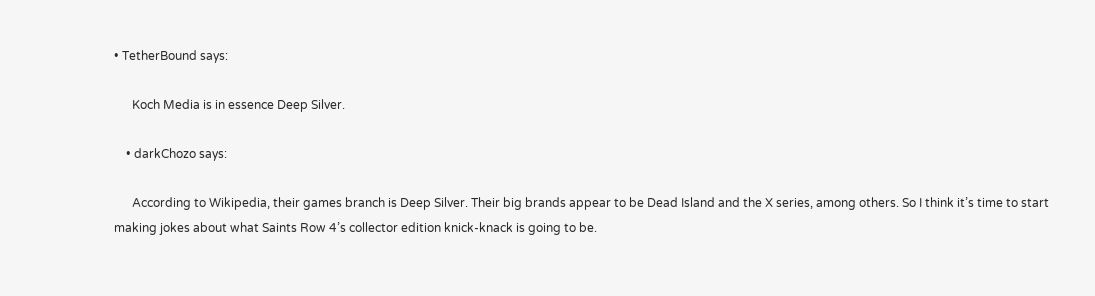• TetherBound says:

      Koch Media is in essence Deep Silver.

    • darkChozo says:

      According to Wikipedia, their games branch is Deep Silver. Their big brands appear to be Dead Island and the X series, among others. So I think it’s time to start making jokes about what Saints Row 4’s collector edition knick-knack is going to be.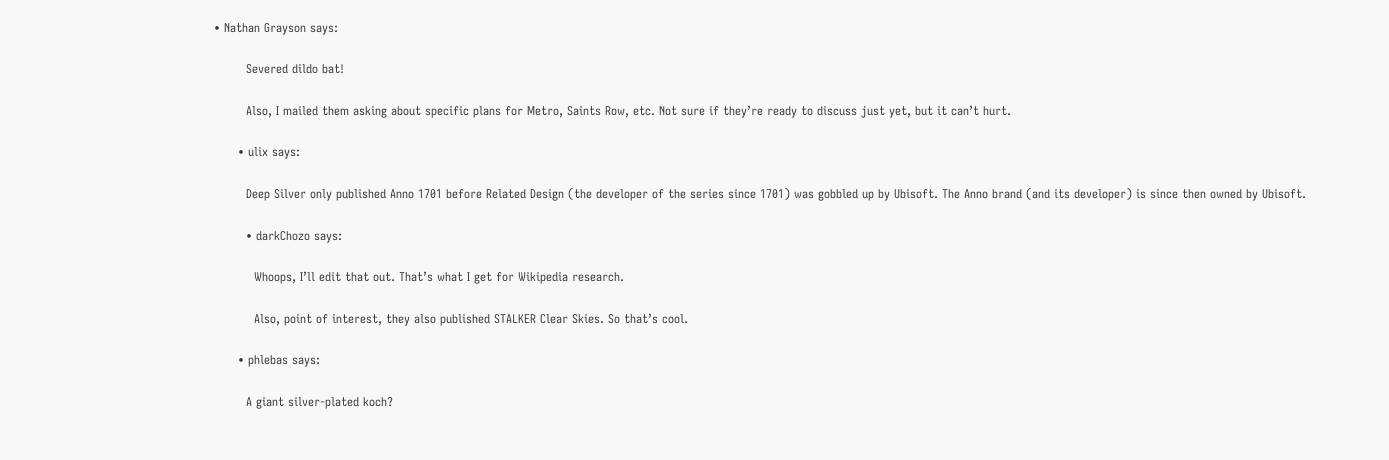• Nathan Grayson says:

        Severed dildo bat!

        Also, I mailed them asking about specific plans for Metro, Saints Row, etc. Not sure if they’re ready to discuss just yet, but it can’t hurt.

      • ulix says:

        Deep Silver only published Anno 1701 before Related Design (the developer of the series since 1701) was gobbled up by Ubisoft. The Anno brand (and its developer) is since then owned by Ubisoft.

        • darkChozo says:

          Whoops, I’ll edit that out. That’s what I get for Wikipedia research.

          Also, point of interest, they also published STALKER Clear Skies. So that’s cool.

      • phlebas says:

        A giant silver-plated koch?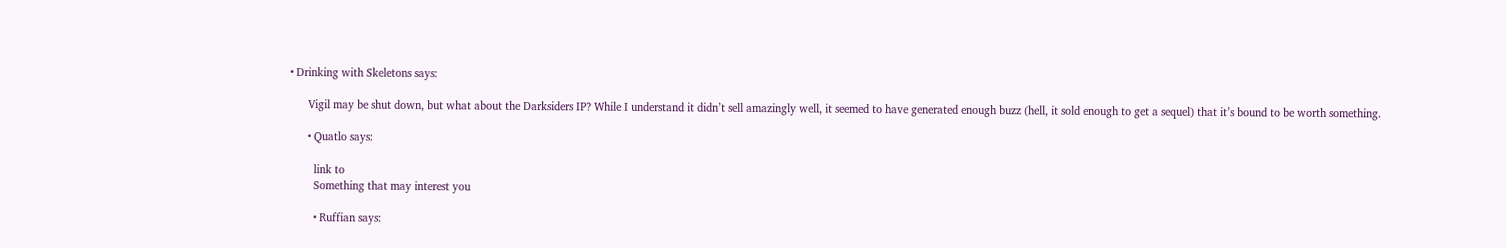• Drinking with Skeletons says:

      Vigil may be shut down, but what about the Darksiders IP? While I understand it didn’t sell amazingly well, it seemed to have generated enough buzz (hell, it sold enough to get a sequel) that it’s bound to be worth something.

      • Quatlo says:

        link to
        Something that may interest you

        • Ruffian says: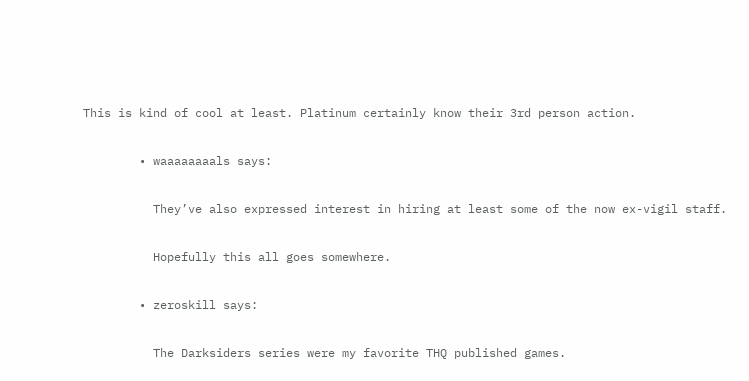This is kind of cool at least. Platinum certainly know their 3rd person action.

        • waaaaaaaals says:

          They’ve also expressed interest in hiring at least some of the now ex-vigil staff.

          Hopefully this all goes somewhere.

        • zeroskill says:

          The Darksiders series were my favorite THQ published games.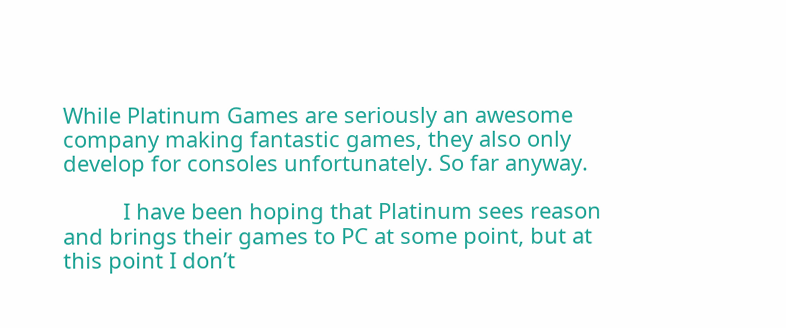While Platinum Games are seriously an awesome company making fantastic games, they also only develop for consoles unfortunately. So far anyway.

          I have been hoping that Platinum sees reason and brings their games to PC at some point, but at this point I don’t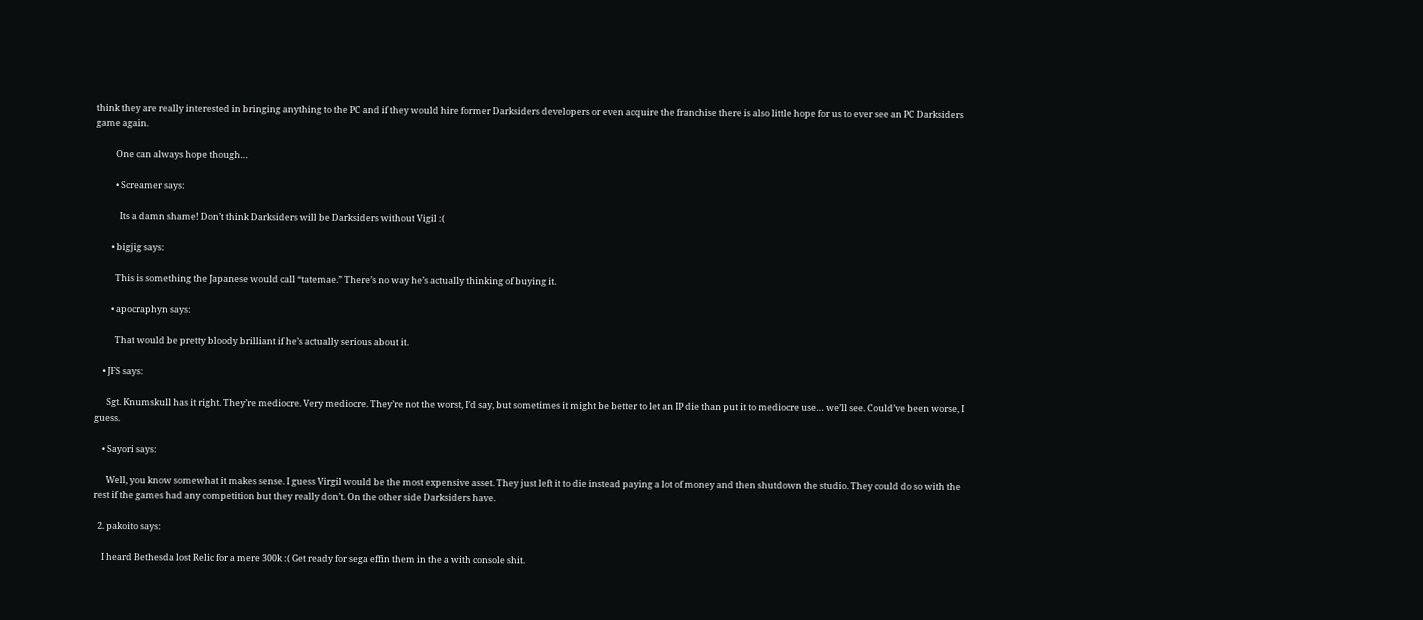think they are really interested in bringing anything to the PC and if they would hire former Darksiders developers or even acquire the franchise there is also little hope for us to ever see an PC Darksiders game again.

          One can always hope though…

          • Screamer says:

            Its a damn shame! Don’t think Darksiders will be Darksiders without Vigil :(

        • bigjig says:

          This is something the Japanese would call “tatemae.” There’s no way he’s actually thinking of buying it.

        • apocraphyn says:

          That would be pretty bloody brilliant if he’s actually serious about it.

    • JFS says:

      Sgt. Knumskull has it right. They’re mediocre. Very mediocre. They’re not the worst, I’d say, but sometimes it might be better to let an IP die than put it to mediocre use… we’ll see. Could’ve been worse, I guess.

    • Sayori says:

      Well, you know somewhat it makes sense. I guess Virgil would be the most expensive asset. They just left it to die instead paying a lot of money and then shutdown the studio. They could do so with the rest if the games had any competition but they really don’t. On the other side Darksiders have.

  2. pakoito says:

    I heard Bethesda lost Relic for a mere 300k :( Get ready for sega effin them in the a with console shit.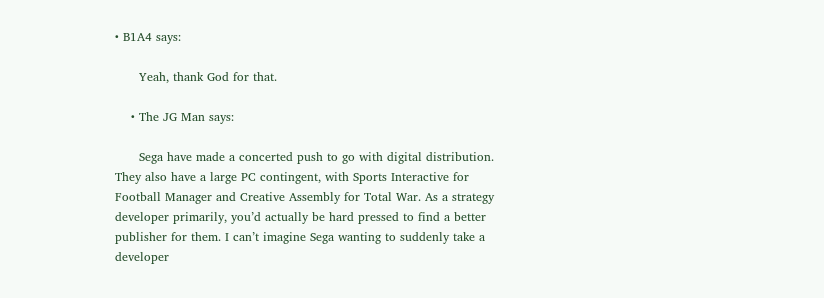• B1A4 says:

      Yeah, thank God for that.

    • The JG Man says:

      Sega have made a concerted push to go with digital distribution. They also have a large PC contingent, with Sports Interactive for Football Manager and Creative Assembly for Total War. As a strategy developer primarily, you’d actually be hard pressed to find a better publisher for them. I can’t imagine Sega wanting to suddenly take a developer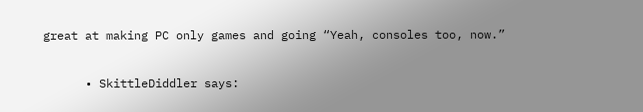great at making PC only games and going “Yeah, consoles too, now.”

      • SkittleDiddler says: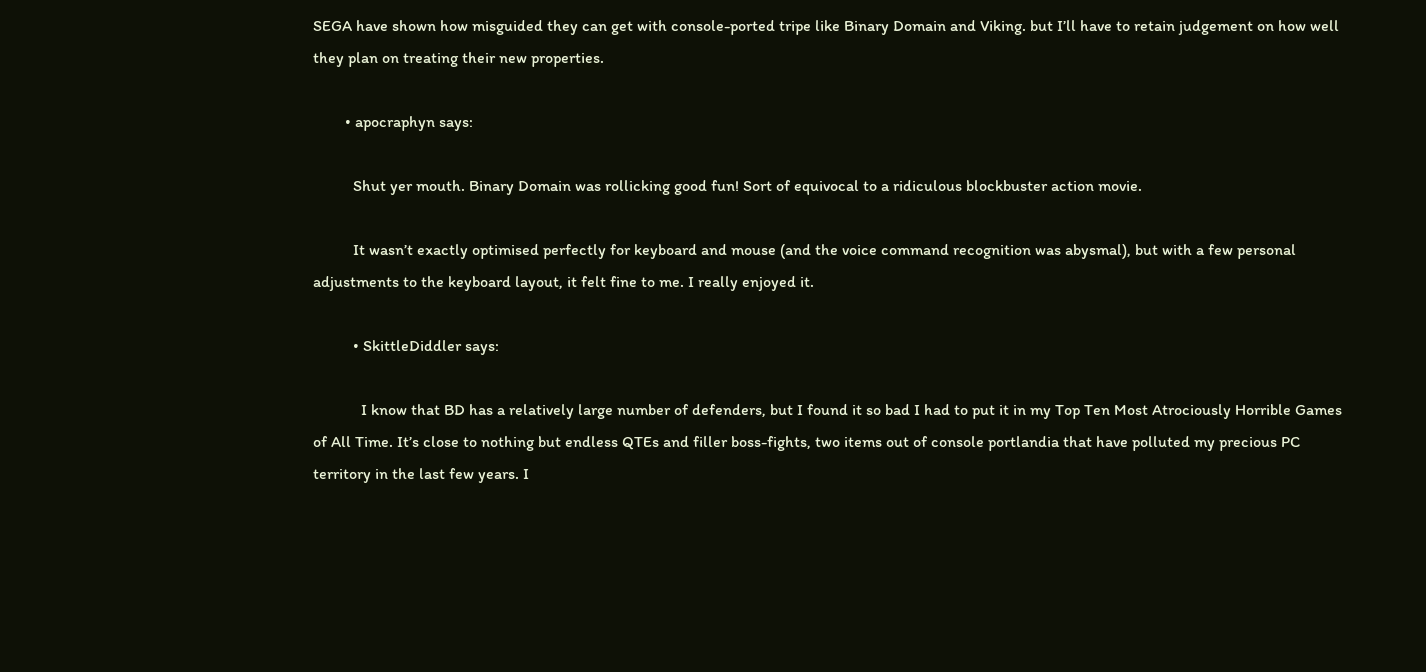SEGA have shown how misguided they can get with console-ported tripe like Binary Domain and Viking. but I’ll have to retain judgement on how well they plan on treating their new properties.

        • apocraphyn says:

          Shut yer mouth. Binary Domain was rollicking good fun! Sort of equivocal to a ridiculous blockbuster action movie.

          It wasn’t exactly optimised perfectly for keyboard and mouse (and the voice command recognition was abysmal), but with a few personal adjustments to the keyboard layout, it felt fine to me. I really enjoyed it.

          • SkittleDiddler says:

            I know that BD has a relatively large number of defenders, but I found it so bad I had to put it in my Top Ten Most Atrociously Horrible Games of All Time. It’s close to nothing but endless QTEs and filler boss-fights, two items out of console portlandia that have polluted my precious PC territory in the last few years. I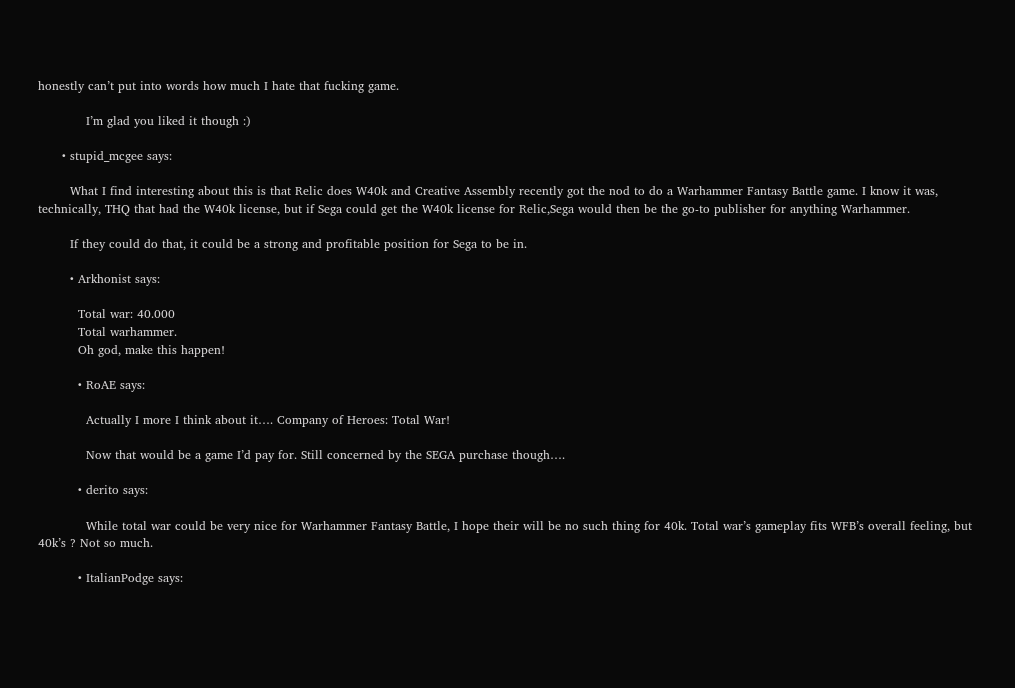honestly can’t put into words how much I hate that fucking game.

            I’m glad you liked it though :)

      • stupid_mcgee says:

        What I find interesting about this is that Relic does W40k and Creative Assembly recently got the nod to do a Warhammer Fantasy Battle game. I know it was, technically, THQ that had the W40k license, but if Sega could get the W40k license for Relic,Sega would then be the go-to publisher for anything Warhammer.

        If they could do that, it could be a strong and profitable position for Sega to be in.

        • Arkhonist says:

          Total war: 40.000
          Total warhammer.
          Oh god, make this happen!

          • RoAE says:

            Actually I more I think about it…. Company of Heroes: Total War!

            Now that would be a game I’d pay for. Still concerned by the SEGA purchase though….

          • derito says:

            While total war could be very nice for Warhammer Fantasy Battle, I hope their will be no such thing for 40k. Total war’s gameplay fits WFB’s overall feeling, but 40k’s ? Not so much.

          • ItalianPodge says: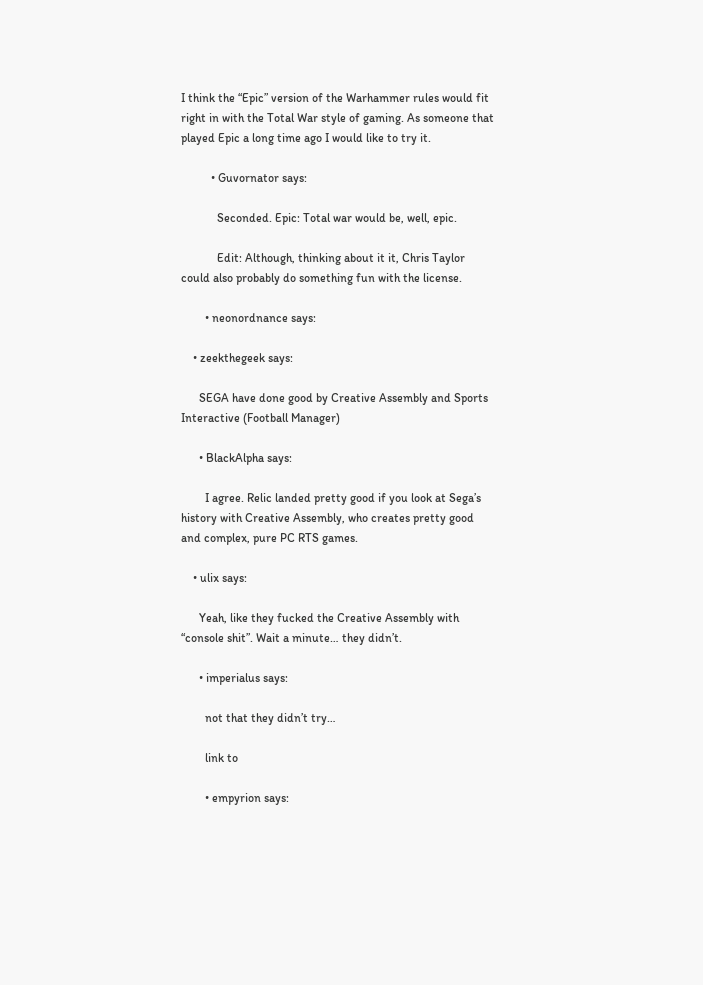I think the “Epic” version of the Warhammer rules would fit right in with the Total War style of gaming. As someone that played Epic a long time ago I would like to try it.

          • Guvornator says:

            Seconded. Epic: Total war would be, well, epic.

            Edit: Although, thinking about it it, Chris Taylor could also probably do something fun with the license.

        • neonordnance says:

    • zeekthegeek says:

      SEGA have done good by Creative Assembly and Sports Interactive (Football Manager)

      • BlackAlpha says:

        I agree. Relic landed pretty good if you look at Sega’s history with Creative Assembly, who creates pretty good and complex, pure PC RTS games.

    • ulix says:

      Yeah, like they fucked the Creative Assembly with “console shit”. Wait a minute… they didn’t.

      • imperialus says:

        not that they didn’t try…

        link to

        • empyrion says: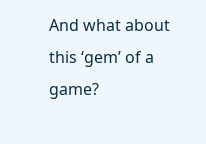And what about this ‘gem’ of a game?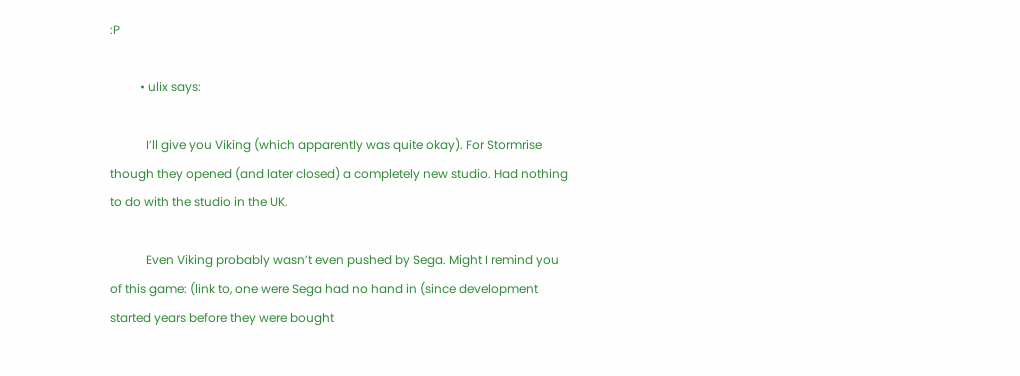:P

          • ulix says:

            I’ll give you Viking (which apparently was quite okay). For Stormrise though they opened (and later closed) a completely new studio. Had nothing to do with the studio in the UK.

            Even Viking probably wasn’t even pushed by Sega. Might I remind you of this game: (link to, one were Sega had no hand in (since development started years before they were bought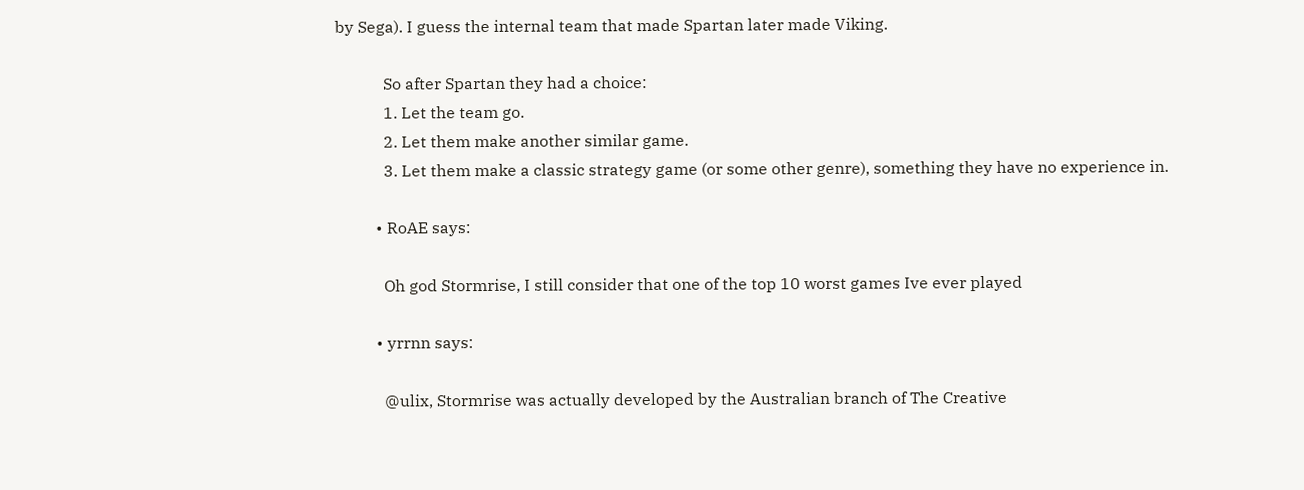by Sega). I guess the internal team that made Spartan later made Viking.

            So after Spartan they had a choice:
            1. Let the team go.
            2. Let them make another similar game.
            3. Let them make a classic strategy game (or some other genre), something they have no experience in.

          • RoAE says:

            Oh god Stormrise, I still consider that one of the top 10 worst games Ive ever played

          • yrrnn says:

            @ulix, Stormrise was actually developed by the Australian branch of The Creative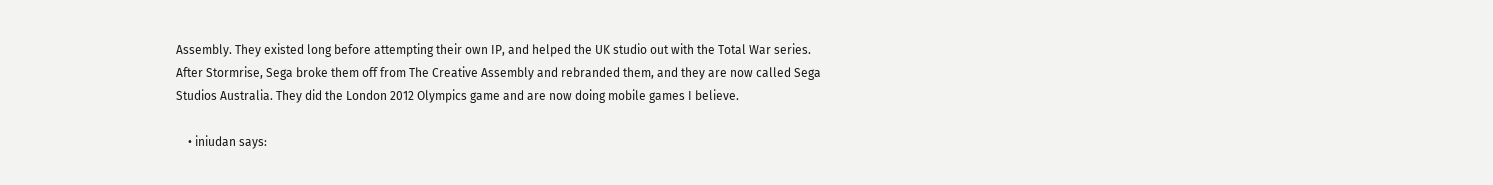Assembly. They existed long before attempting their own IP, and helped the UK studio out with the Total War series. After Stormrise, Sega broke them off from The Creative Assembly and rebranded them, and they are now called Sega Studios Australia. They did the London 2012 Olympics game and are now doing mobile games I believe.

    • iniudan says: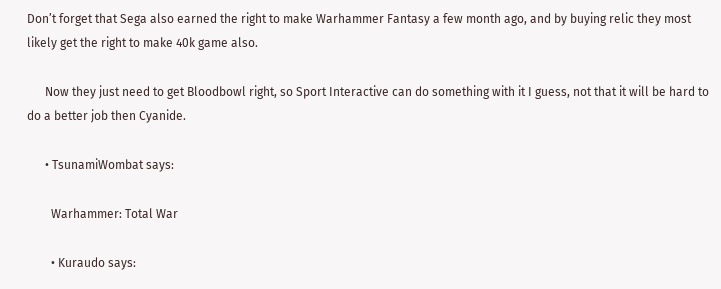Don’t forget that Sega also earned the right to make Warhammer Fantasy a few month ago, and by buying relic they most likely get the right to make 40k game also.

      Now they just need to get Bloodbowl right, so Sport Interactive can do something with it I guess, not that it will be hard to do a better job then Cyanide.

      • TsunamiWombat says:

        Warhammer: Total War

        • Kuraudo says: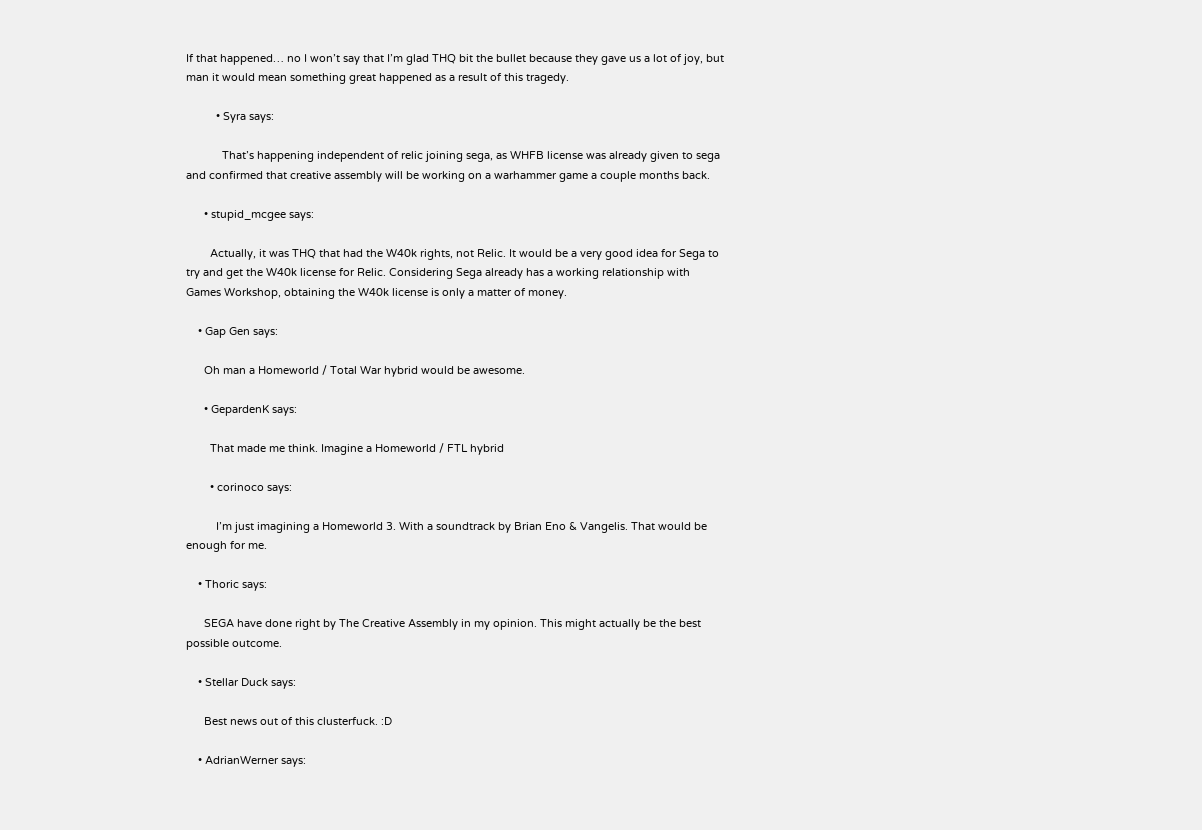If that happened… no I won’t say that I’m glad THQ bit the bullet because they gave us a lot of joy, but man it would mean something great happened as a result of this tragedy.

          • Syra says:

            That’s happening independent of relic joining sega, as WHFB license was already given to sega and confirmed that creative assembly will be working on a warhammer game a couple months back.

      • stupid_mcgee says:

        Actually, it was THQ that had the W40k rights, not Relic. It would be a very good idea for Sega to try and get the W40k license for Relic. Considering Sega already has a working relationship with Games Workshop, obtaining the W40k license is only a matter of money.

    • Gap Gen says:

      Oh man a Homeworld / Total War hybrid would be awesome.

      • GepardenK says:

        That made me think. Imagine a Homeworld / FTL hybrid

        • corinoco says:

          I’m just imagining a Homeworld 3. With a soundtrack by Brian Eno & Vangelis. That would be enough for me.

    • Thoric says:

      SEGA have done right by The Creative Assembly in my opinion. This might actually be the best possible outcome.

    • Stellar Duck says:

      Best news out of this clusterfuck. :D

    • AdrianWerner says: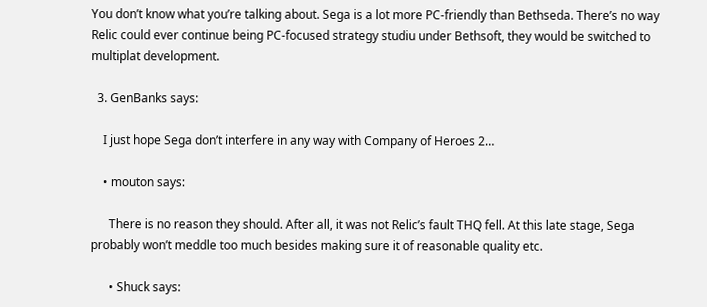You don’t know what you’re talking about. Sega is a lot more PC-friendly than Bethseda. There’s no way Relic could ever continue being PC-focused strategy studiu under Bethsoft, they would be switched to multiplat development.

  3. GenBanks says:

    I just hope Sega don’t interfere in any way with Company of Heroes 2…

    • mouton says:

      There is no reason they should. After all, it was not Relic’s fault THQ fell. At this late stage, Sega probably won’t meddle too much besides making sure it of reasonable quality etc.

      • Shuck says: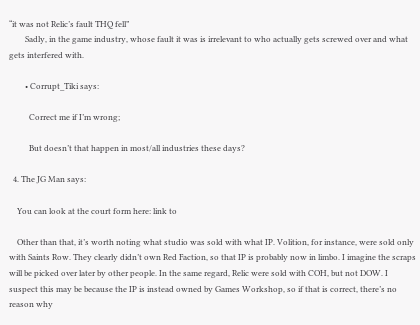“it was not Relic’s fault THQ fell”
        Sadly, in the game industry, whose fault it was is irrelevant to who actually gets screwed over and what gets interfered with.

        • Corrupt_Tiki says:

          Correct me if I’m wrong;

          But doesn’t that happen in most/all industries these days?

  4. The JG Man says:

    You can look at the court form here: link to

    Other than that, it’s worth noting what studio was sold with what IP. Volition, for instance, were sold only with Saints Row. They clearly didn’t own Red Faction, so that IP is probably now in limbo. I imagine the scraps will be picked over later by other people. In the same regard, Relic were sold with COH, but not DOW. I suspect this may be because the IP is instead owned by Games Workshop, so if that is correct, there’s no reason why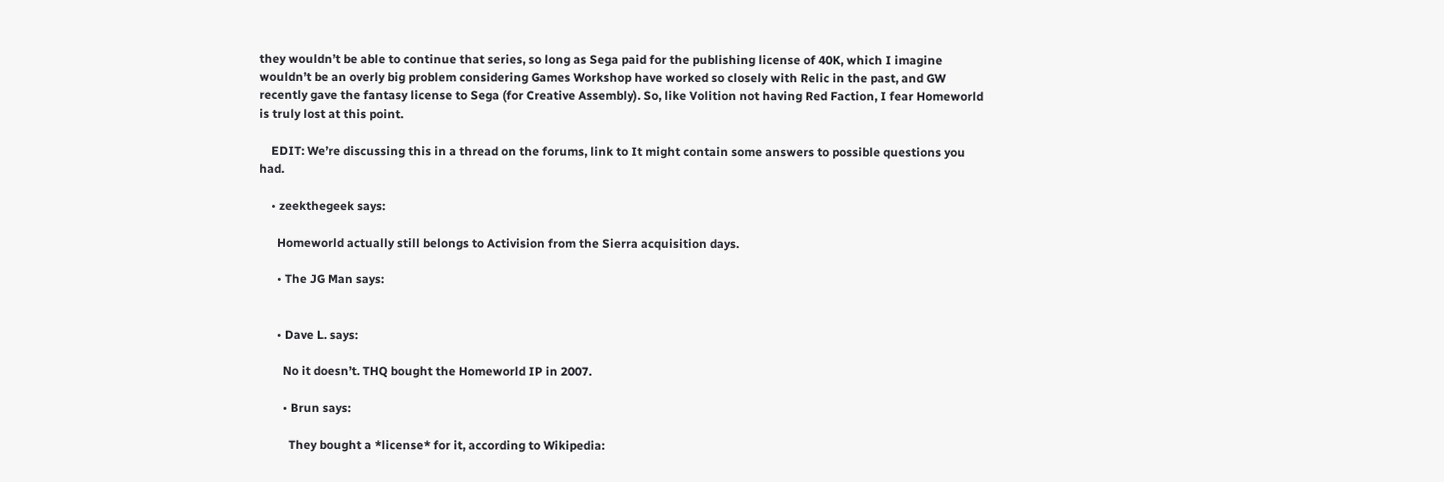they wouldn’t be able to continue that series, so long as Sega paid for the publishing license of 40K, which I imagine wouldn’t be an overly big problem considering Games Workshop have worked so closely with Relic in the past, and GW recently gave the fantasy license to Sega (for Creative Assembly). So, like Volition not having Red Faction, I fear Homeworld is truly lost at this point.

    EDIT: We’re discussing this in a thread on the forums, link to It might contain some answers to possible questions you had.

    • zeekthegeek says:

      Homeworld actually still belongs to Activision from the Sierra acquisition days.

      • The JG Man says:


      • Dave L. says:

        No it doesn’t. THQ bought the Homeworld IP in 2007.

        • Brun says:

          They bought a *license* for it, according to Wikipedia: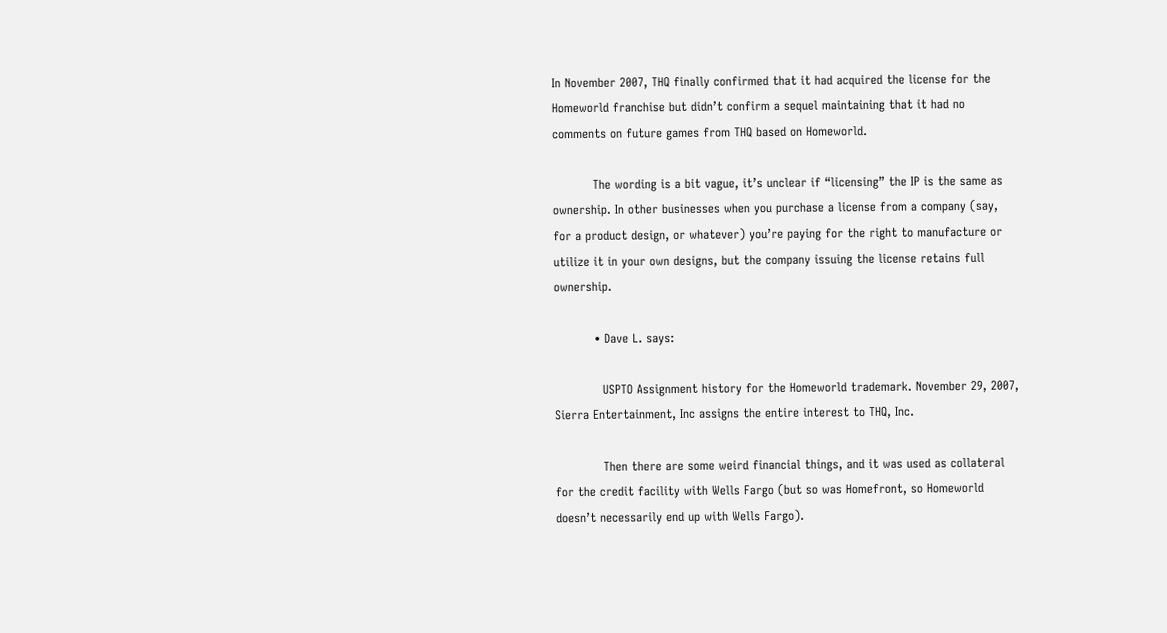In November 2007, THQ finally confirmed that it had acquired the license for the Homeworld franchise but didn’t confirm a sequel maintaining that it had no comments on future games from THQ based on Homeworld.

          The wording is a bit vague, it’s unclear if “licensing” the IP is the same as ownership. In other businesses when you purchase a license from a company (say, for a product design, or whatever) you’re paying for the right to manufacture or utilize it in your own designs, but the company issuing the license retains full ownership.

          • Dave L. says:

            USPTO Assignment history for the Homeworld trademark. November 29, 2007, Sierra Entertainment, Inc assigns the entire interest to THQ, Inc.

            Then there are some weird financial things, and it was used as collateral for the credit facility with Wells Fargo (but so was Homefront, so Homeworld doesn’t necessarily end up with Wells Fargo).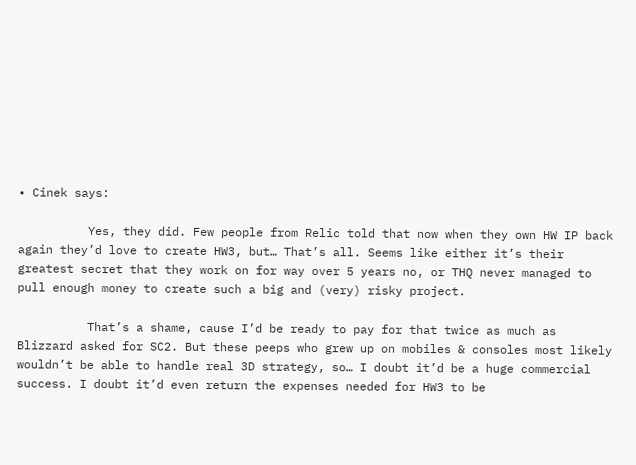• Cinek says:

          Yes, they did. Few people from Relic told that now when they own HW IP back again they’d love to create HW3, but… That’s all. Seems like either it’s their greatest secret that they work on for way over 5 years no, or THQ never managed to pull enough money to create such a big and (very) risky project.

          That’s a shame, cause I’d be ready to pay for that twice as much as Blizzard asked for SC2. But these peeps who grew up on mobiles & consoles most likely wouldn’t be able to handle real 3D strategy, so… I doubt it’d be a huge commercial success. I doubt it’d even return the expenses needed for HW3 to be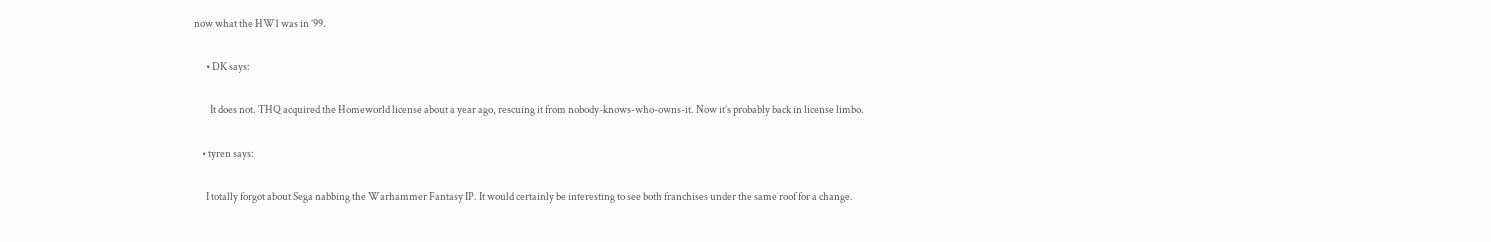now what the HW1 was in ’99.

      • DK says:

        It does not. THQ acquired the Homeworld license about a year ago, rescuing it from nobody-knows-who-owns-it. Now it’s probably back in license limbo.

    • tyren says:

      I totally forgot about Sega nabbing the Warhammer Fantasy IP. It would certainly be interesting to see both franchises under the same roof for a change.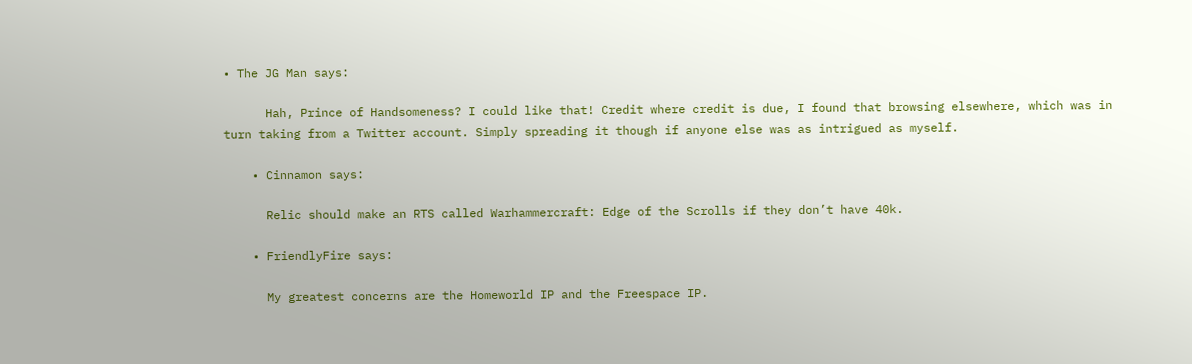• The JG Man says:

      Hah, Prince of Handsomeness? I could like that! Credit where credit is due, I found that browsing elsewhere, which was in turn taking from a Twitter account. Simply spreading it though if anyone else was as intrigued as myself.

    • Cinnamon says:

      Relic should make an RTS called Warhammercraft: Edge of the Scrolls if they don’t have 40k.

    • FriendlyFire says:

      My greatest concerns are the Homeworld IP and the Freespace IP.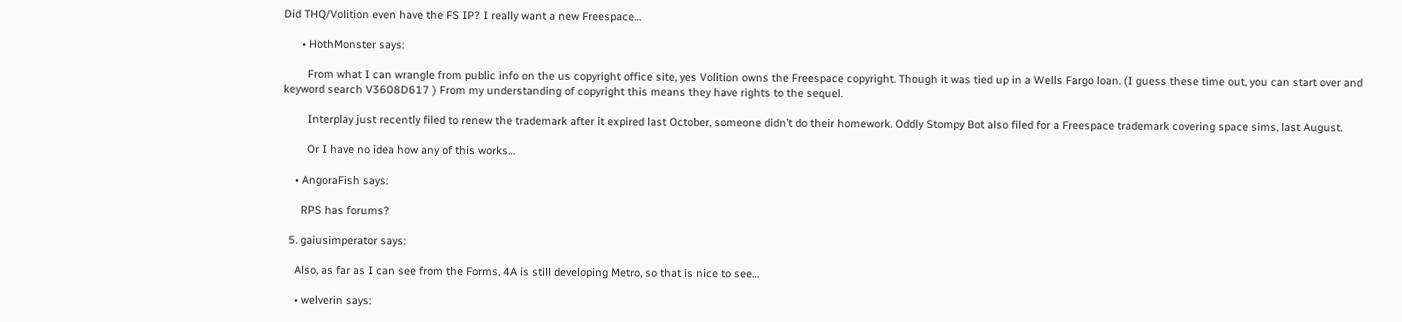Did THQ/Volition even have the FS IP? I really want a new Freespace…

      • HothMonster says:

        From what I can wrangle from public info on the us copyright office site, yes Volition owns the Freespace copyright. Though it was tied up in a Wells Fargo loan. (I guess these time out, you can start over and keyword search V3608D617 ) From my understanding of copyright this means they have rights to the sequel.

        Interplay just recently filed to renew the trademark after it expired last October, someone didn’t do their homework. Oddly Stompy Bot also filed for a Freespace trademark covering space sims, last August.

        Or I have no idea how any of this works…

    • AngoraFish says:

      RPS has forums?

  5. gaiusimperator says:

    Also, as far as I can see from the Forms, 4A is still developing Metro, so that is nice to see…

    • welverin says: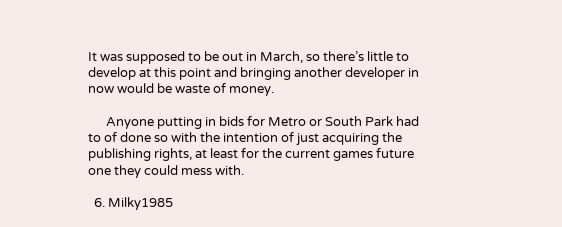It was supposed to be out in March, so there’s little to develop at this point and bringing another developer in now would be waste of money.

      Anyone putting in bids for Metro or South Park had to of done so with the intention of just acquiring the publishing rights, at least for the current games future one they could mess with.

  6. Milky1985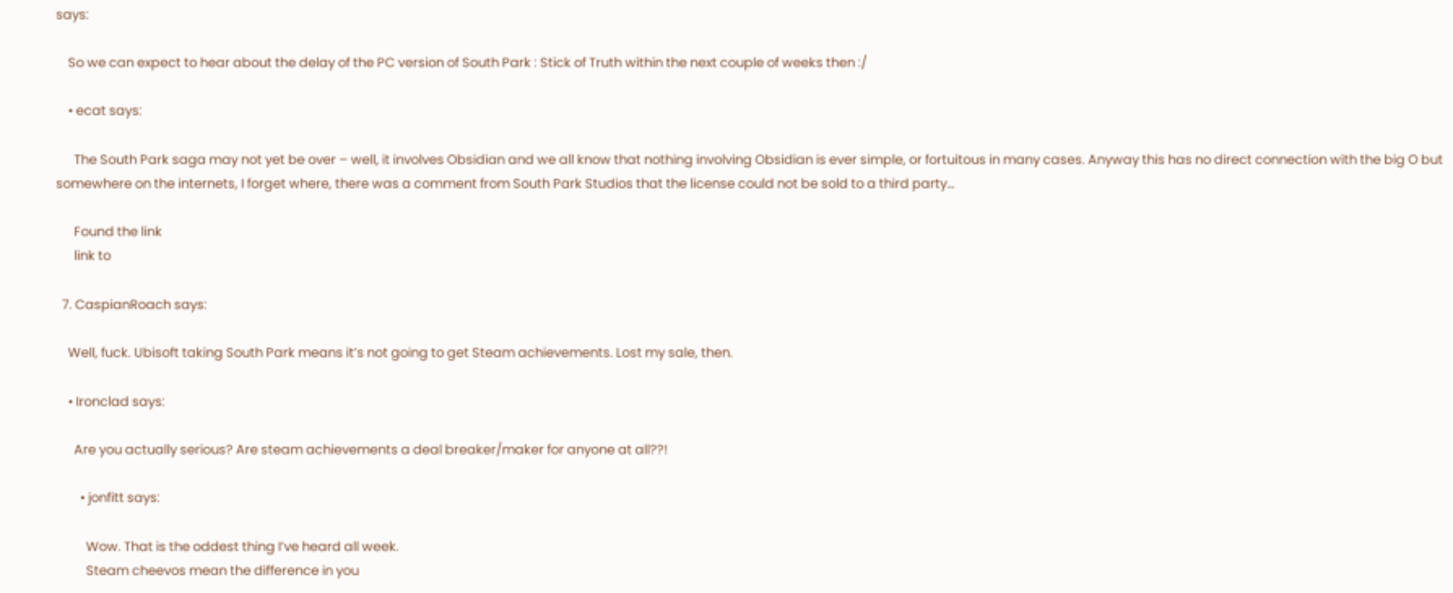says:

    So we can expect to hear about the delay of the PC version of South Park : Stick of Truth within the next couple of weeks then :/

    • ecat says:

      The South Park saga may not yet be over – well, it involves Obsidian and we all know that nothing involving Obsidian is ever simple, or fortuitous in many cases. Anyway this has no direct connection with the big O but somewhere on the internets, I forget where, there was a comment from South Park Studios that the license could not be sold to a third party…

      Found the link
      link to

  7. CaspianRoach says:

    Well, fuck. Ubisoft taking South Park means it’s not going to get Steam achievements. Lost my sale, then.

    • Ironclad says:

      Are you actually serious? Are steam achievements a deal breaker/maker for anyone at all??!

        • jonfitt says:

          Wow. That is the oddest thing I’ve heard all week.
          Steam cheevos mean the difference in you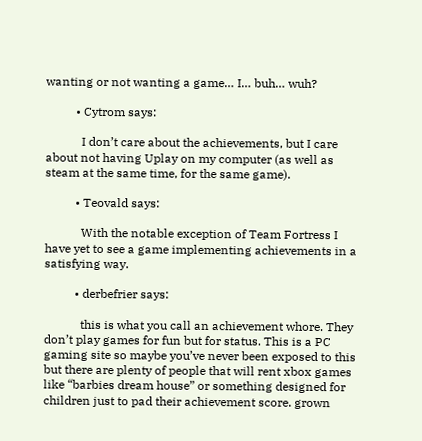wanting or not wanting a game… I… buh… wuh?

          • Cytrom says:

            I don’t care about the achievements, but I care about not having Uplay on my computer (as well as steam at the same time, for the same game).

          • Teovald says:

            With the notable exception of Team Fortress I have yet to see a game implementing achievements in a satisfying way.

          • derbefrier says:

            this is what you call an achievement whore. They don’t play games for fun but for status. This is a PC gaming site so maybe you’ve never been exposed to this but there are plenty of people that will rent xbox games like “barbies dream house” or something designed for children just to pad their achievement score. grown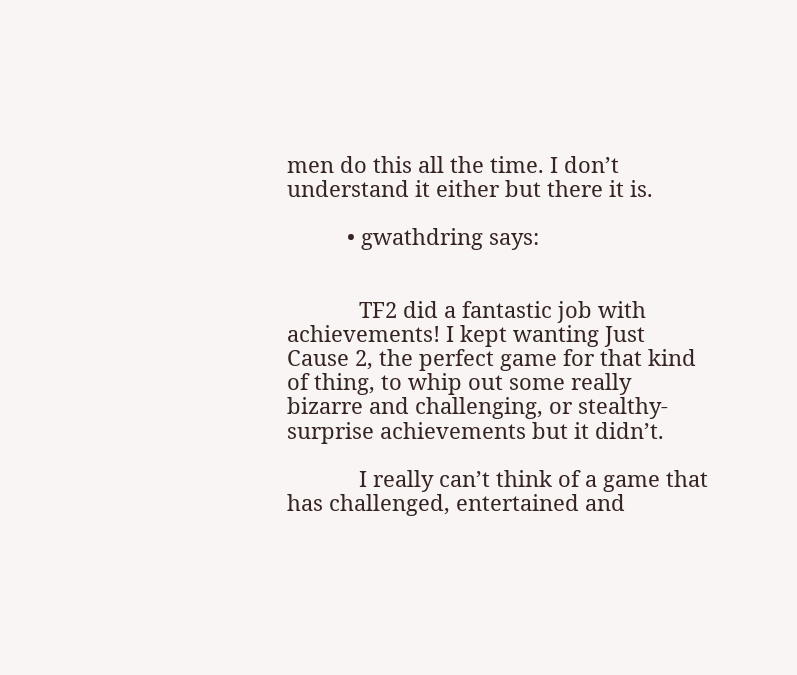men do this all the time. I don’t understand it either but there it is.

          • gwathdring says:


            TF2 did a fantastic job with achievements! I kept wanting Just Cause 2, the perfect game for that kind of thing, to whip out some really bizarre and challenging, or stealthy-surprise achievements but it didn’t.

            I really can’t think of a game that has challenged, entertained and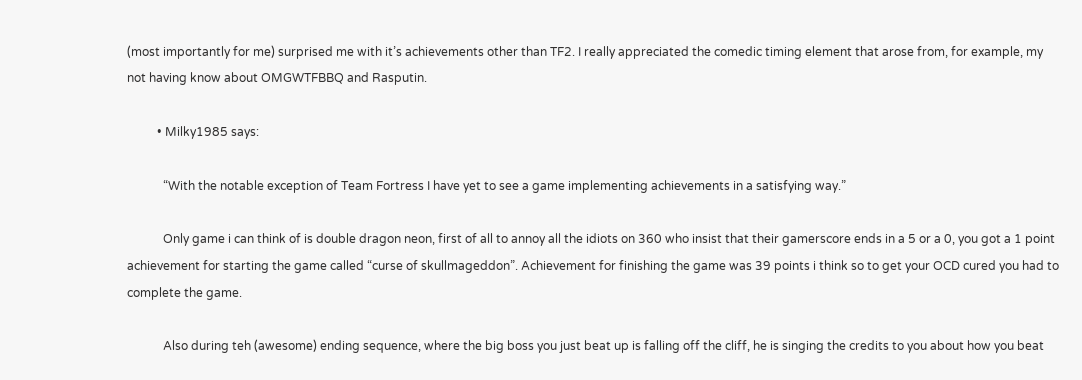(most importantly for me) surprised me with it’s achievements other than TF2. I really appreciated the comedic timing element that arose from, for example, my not having know about OMGWTFBBQ and Rasputin.

          • Milky1985 says:

            “With the notable exception of Team Fortress I have yet to see a game implementing achievements in a satisfying way.”

            Only game i can think of is double dragon neon, first of all to annoy all the idiots on 360 who insist that their gamerscore ends in a 5 or a 0, you got a 1 point achievement for starting the game called “curse of skullmageddon”. Achievement for finishing the game was 39 points i think so to get your OCD cured you had to complete the game.

            Also during teh (awesome) ending sequence, where the big boss you just beat up is falling off the cliff, he is singing the credits to you about how you beat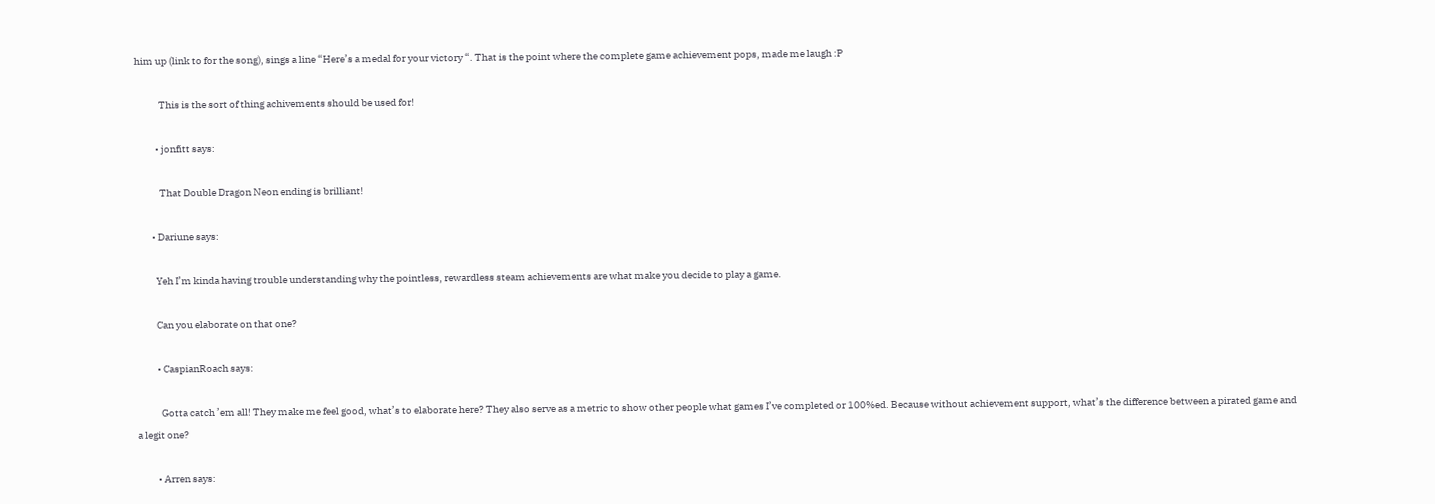him up (link to for the song), sings a line “Here’s a medal for your victory “. That is the point where the complete game achievement pops, made me laugh :P

            This is the sort of thing achivements should be used for!

          • jonfitt says:

            That Double Dragon Neon ending is brilliant!

        • Dariune says:

          Yeh I’m kinda having trouble understanding why the pointless, rewardless steam achievements are what make you decide to play a game.

          Can you elaborate on that one?

          • CaspianRoach says:

            Gotta catch ’em all! They make me feel good, what’s to elaborate here? They also serve as a metric to show other people what games I’ve completed or 100%ed. Because without achievement support, what’s the difference between a pirated game and a legit one?

          • Arren says: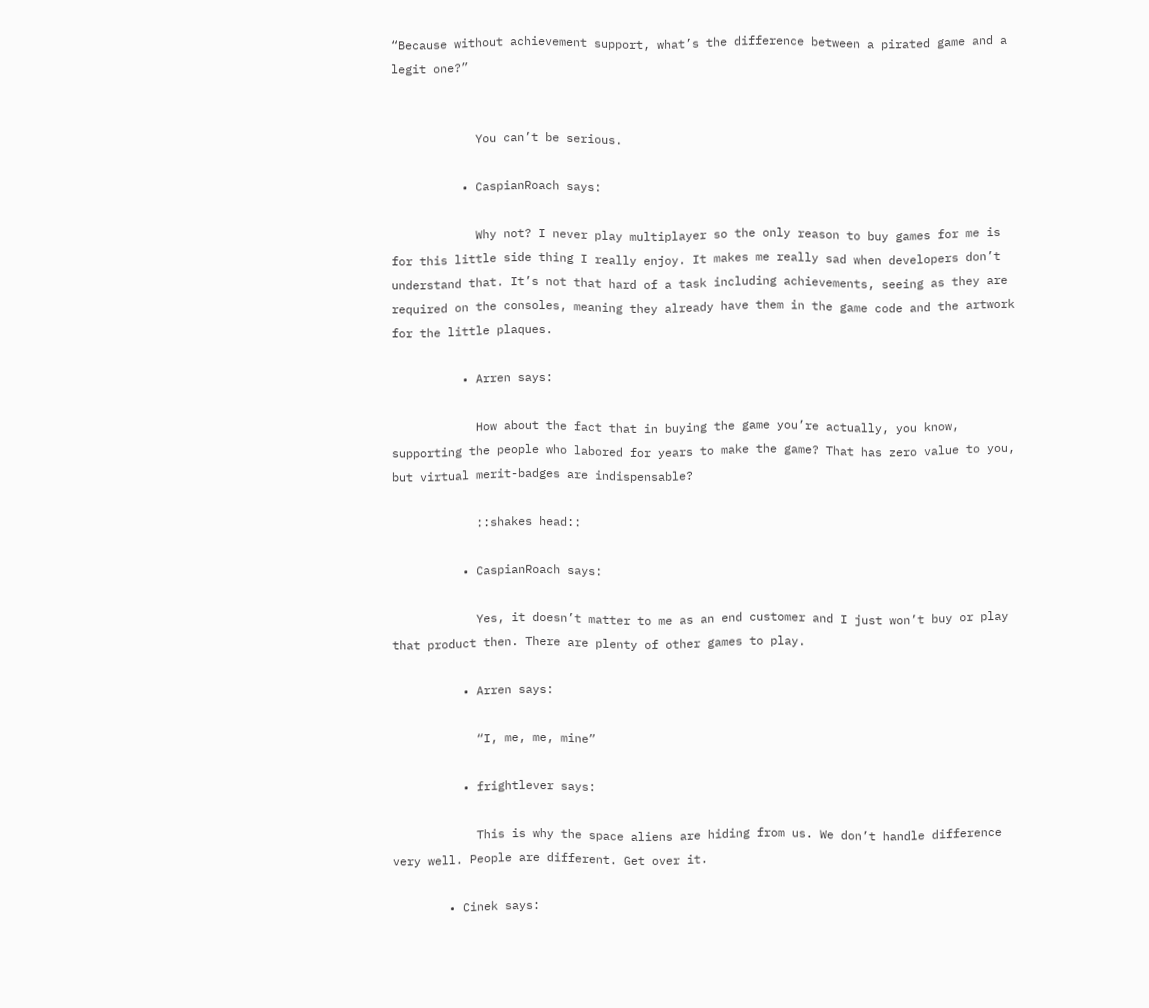“Because without achievement support, what’s the difference between a pirated game and a legit one?”


            You can’t be serious.

          • CaspianRoach says:

            Why not? I never play multiplayer so the only reason to buy games for me is for this little side thing I really enjoy. It makes me really sad when developers don’t understand that. It’s not that hard of a task including achievements, seeing as they are required on the consoles, meaning they already have them in the game code and the artwork for the little plaques.

          • Arren says:

            How about the fact that in buying the game you’re actually, you know, supporting the people who labored for years to make the game? That has zero value to you, but virtual merit-badges are indispensable?

            ::shakes head::

          • CaspianRoach says:

            Yes, it doesn’t matter to me as an end customer and I just won’t buy or play that product then. There are plenty of other games to play.

          • Arren says:

            “I, me, me, mine”

          • frightlever says:

            This is why the space aliens are hiding from us. We don’t handle difference very well. People are different. Get over it.

        • Cinek says: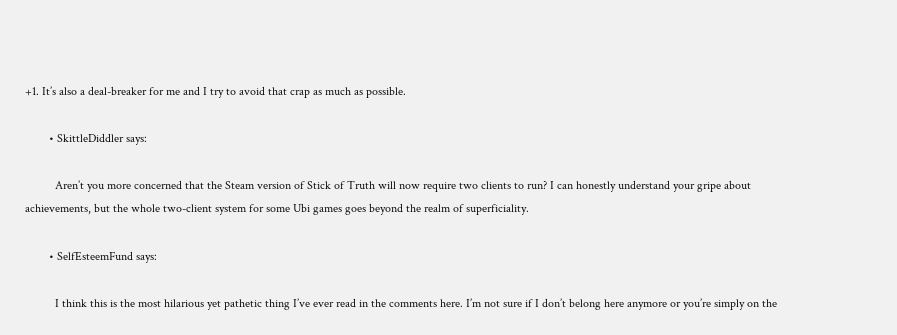+1. It’s also a deal-breaker for me and I try to avoid that crap as much as possible.

        • SkittleDiddler says:

          Aren’t you more concerned that the Steam version of Stick of Truth will now require two clients to run? I can honestly understand your gripe about achievements, but the whole two-client system for some Ubi games goes beyond the realm of superficiality.

        • SelfEsteemFund says:

          I think this is the most hilarious yet pathetic thing I’ve ever read in the comments here. I’m not sure if I don’t belong here anymore or you’re simply on the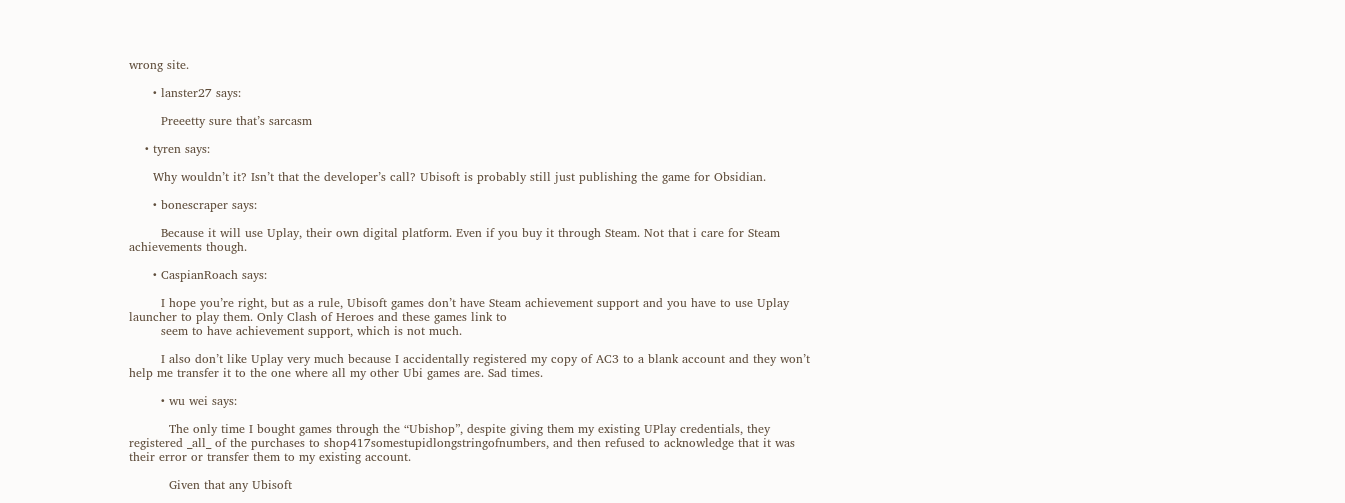wrong site.

      • lanster27 says:

        Preeetty sure that’s sarcasm

    • tyren says:

      Why wouldn’t it? Isn’t that the developer’s call? Ubisoft is probably still just publishing the game for Obsidian.

      • bonescraper says:

        Because it will use Uplay, their own digital platform. Even if you buy it through Steam. Not that i care for Steam achievements though.

      • CaspianRoach says:

        I hope you’re right, but as a rule, Ubisoft games don’t have Steam achievement support and you have to use Uplay launcher to play them. Only Clash of Heroes and these games link to
        seem to have achievement support, which is not much.

        I also don’t like Uplay very much because I accidentally registered my copy of AC3 to a blank account and they won’t help me transfer it to the one where all my other Ubi games are. Sad times.

        • wu wei says:

          The only time I bought games through the “Ubishop”, despite giving them my existing UPlay credentials, they registered _all_ of the purchases to shop417somestupidlongstringofnumbers, and then refused to acknowledge that it was their error or transfer them to my existing account.

          Given that any Ubisoft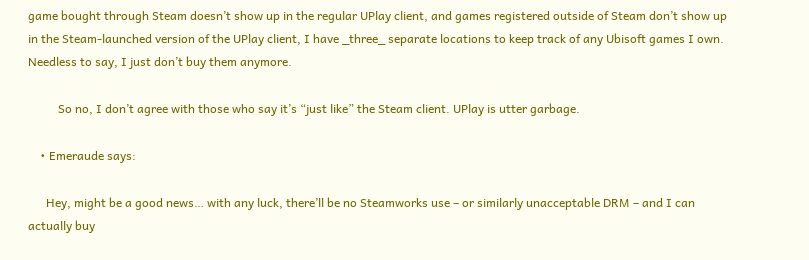game bought through Steam doesn’t show up in the regular UPlay client, and games registered outside of Steam don’t show up in the Steam-launched version of the UPlay client, I have _three_ separate locations to keep track of any Ubisoft games I own. Needless to say, I just don’t buy them anymore.

          So no, I don’t agree with those who say it’s “just like” the Steam client. UPlay is utter garbage.

    • Emeraude says:

      Hey, might be a good news… with any luck, there’ll be no Steamworks use – or similarly unacceptable DRM – and I can actually buy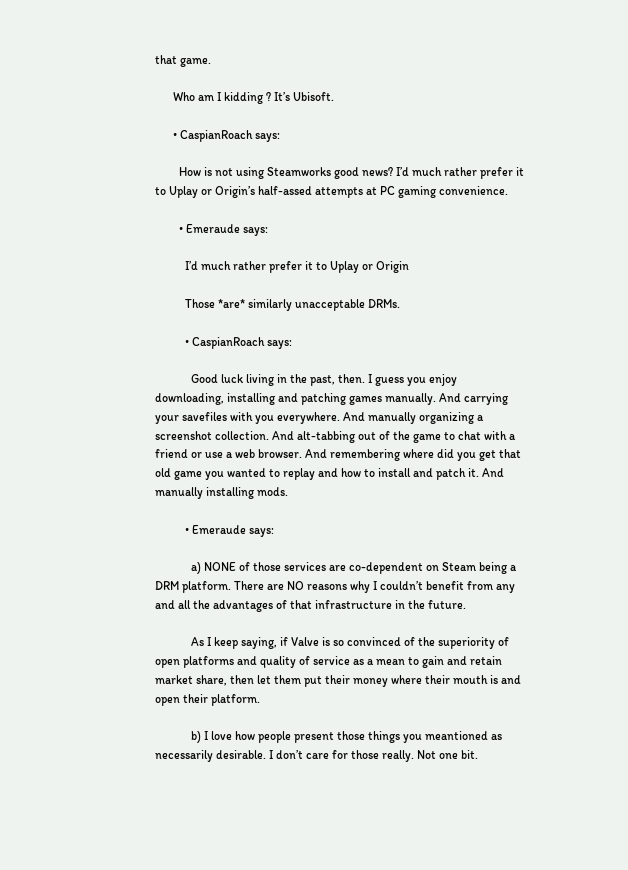that game.

      Who am I kidding ? It’s Ubisoft.

      • CaspianRoach says:

        How is not using Steamworks good news? I’d much rather prefer it to Uplay or Origin’s half-assed attempts at PC gaming convenience.

        • Emeraude says:

          I’d much rather prefer it to Uplay or Origin

          Those *are* similarly unacceptable DRMs.

          • CaspianRoach says:

            Good luck living in the past, then. I guess you enjoy downloading, installing and patching games manually. And carrying your savefiles with you everywhere. And manually organizing a screenshot collection. And alt-tabbing out of the game to chat with a friend or use a web browser. And remembering where did you get that old game you wanted to replay and how to install and patch it. And manually installing mods.

          • Emeraude says:

            a) NONE of those services are co-dependent on Steam being a DRM platform. There are NO reasons why I couldn’t benefit from any and all the advantages of that infrastructure in the future.

            As I keep saying, if Valve is so convinced of the superiority of open platforms and quality of service as a mean to gain and retain market share, then let them put their money where their mouth is and open their platform.

            b) I love how people present those things you meantioned as necessarily desirable. I don’t care for those really. Not one bit.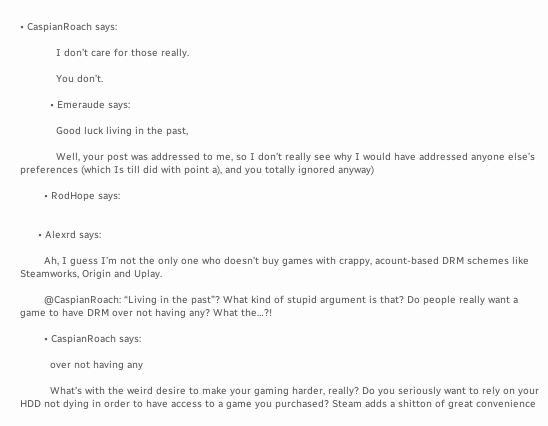• CaspianRoach says:

            I don’t care for those really.

            You don’t.

          • Emeraude says:

            Good luck living in the past,

            Well, your post was addressed to me, so I don’t really see why I would have addressed anyone else’s preferences (which Is till did with point a), and you totally ignored anyway)

        • RodHope says:


      • Alexrd says:

        Ah, I guess I’m not the only one who doesn’t buy games with crappy, acount-based DRM schemes like Steamworks, Origin and Uplay.

        @CaspianRoach: “Living in the past”? What kind of stupid argument is that? Do people really want a game to have DRM over not having any? What the…?!

        • CaspianRoach says:

          over not having any

          What’s with the weird desire to make your gaming harder, really? Do you seriously want to rely on your HDD not dying in order to have access to a game you purchased? Steam adds a shitton of great convenience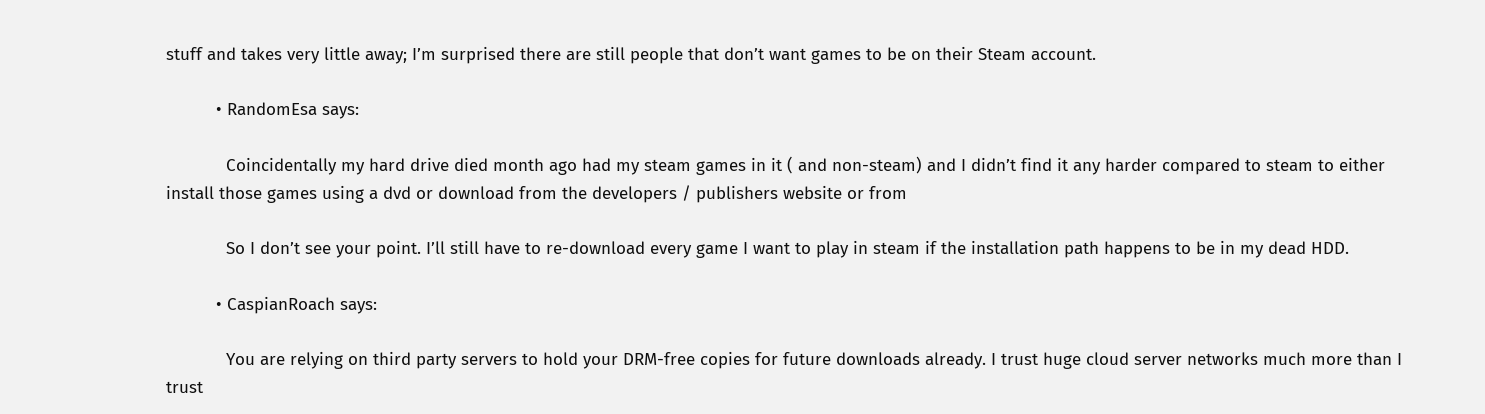stuff and takes very little away; I’m surprised there are still people that don’t want games to be on their Steam account.

          • RandomEsa says:

            Coincidentally my hard drive died month ago had my steam games in it ( and non-steam) and I didn’t find it any harder compared to steam to either install those games using a dvd or download from the developers / publishers website or from

            So I don’t see your point. I’ll still have to re-download every game I want to play in steam if the installation path happens to be in my dead HDD.

          • CaspianRoach says:

            You are relying on third party servers to hold your DRM-free copies for future downloads already. I trust huge cloud server networks much more than I trust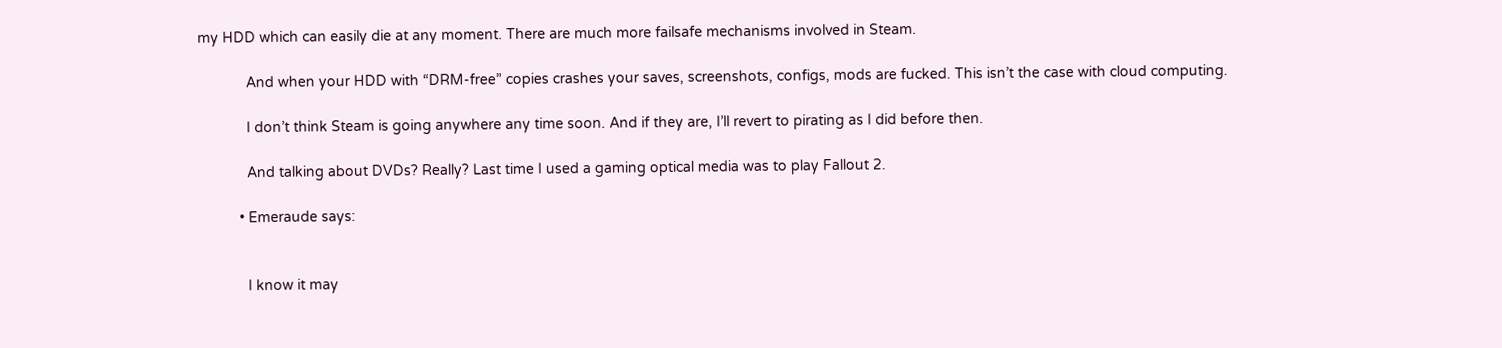my HDD which can easily die at any moment. There are much more failsafe mechanisms involved in Steam.

            And when your HDD with “DRM-free” copies crashes your saves, screenshots, configs, mods are fucked. This isn’t the case with cloud computing.

            I don’t think Steam is going anywhere any time soon. And if they are, I’ll revert to pirating as I did before then.

            And talking about DVDs? Really? Last time I used a gaming optical media was to play Fallout 2.

          • Emeraude says:


            I know it may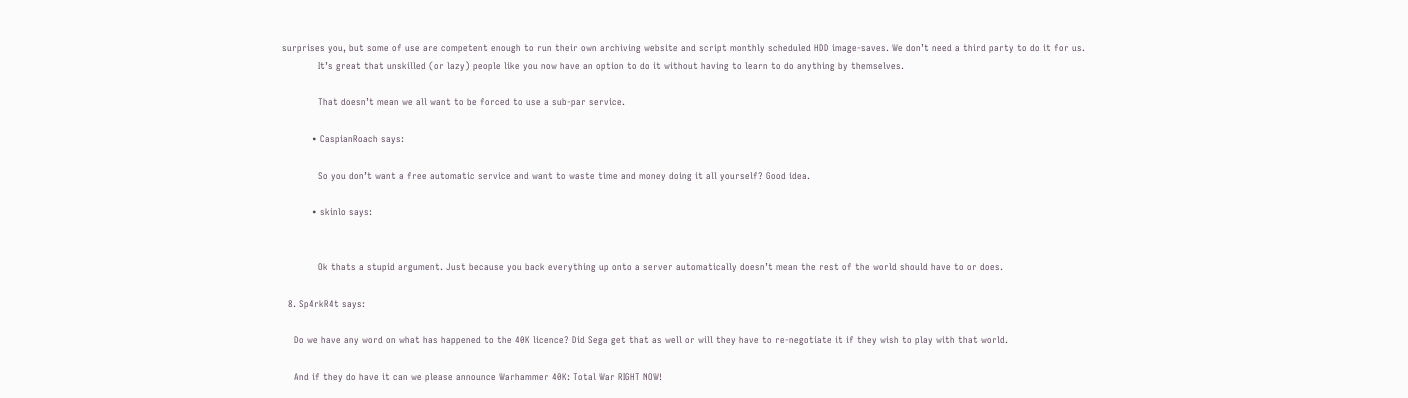surprises you, but some of use are competent enough to run their own archiving website and script monthly scheduled HDD image-saves. We don’t need a third party to do it for us.
            It’s great that unskilled (or lazy) people like you now have an option to do it without having to learn to do anything by themselves.

            That doesn’t mean we all want to be forced to use a sub-par service.

          • CaspianRoach says:

            So you don’t want a free automatic service and want to waste time and money doing it all yourself? Good idea.

          • skinlo says:


            Ok thats a stupid argument. Just because you back everything up onto a server automatically doesn’t mean the rest of the world should have to or does.

  8. Sp4rkR4t says:

    Do we have any word on what has happened to the 40K licence? Did Sega get that as well or will they have to re-negotiate it if they wish to play with that world.

    And if they do have it can we please announce Warhammer 40K: Total War RIGHT NOW!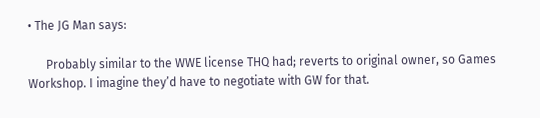• The JG Man says:

      Probably similar to the WWE license THQ had; reverts to original owner, so Games Workshop. I imagine they’d have to negotiate with GW for that.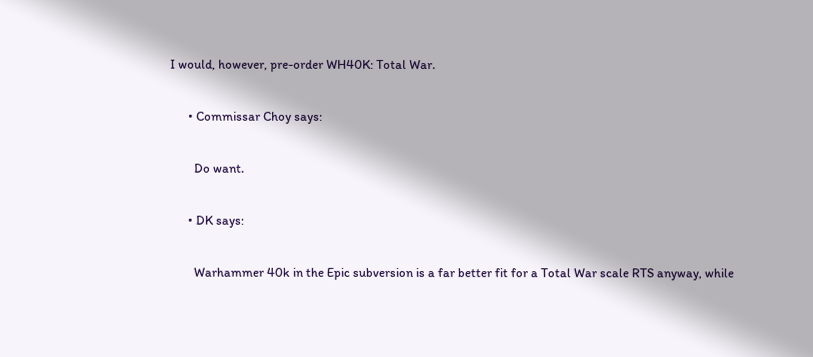I would, however, pre-order WH40K: Total War.

      • Commissar Choy says:

        Do want.

      • DK says:

        Warhammer 40k in the Epic subversion is a far better fit for a Total War scale RTS anyway, while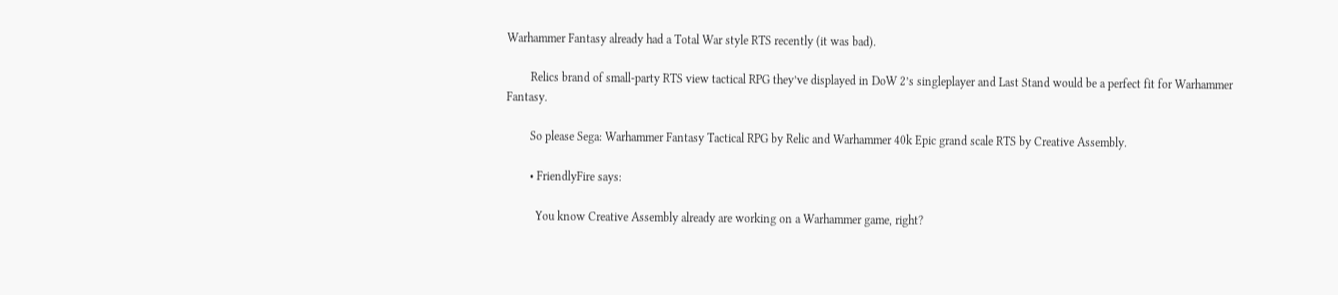Warhammer Fantasy already had a Total War style RTS recently (it was bad).

        Relics brand of small-party RTS view tactical RPG they’ve displayed in DoW 2’s singleplayer and Last Stand would be a perfect fit for Warhammer Fantasy.

        So please Sega: Warhammer Fantasy Tactical RPG by Relic and Warhammer 40k Epic grand scale RTS by Creative Assembly.

        • FriendlyFire says:

          You know Creative Assembly already are working on a Warhammer game, right?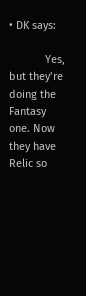• DK says:

            Yes, but they’re doing the Fantasy one. Now they have Relic so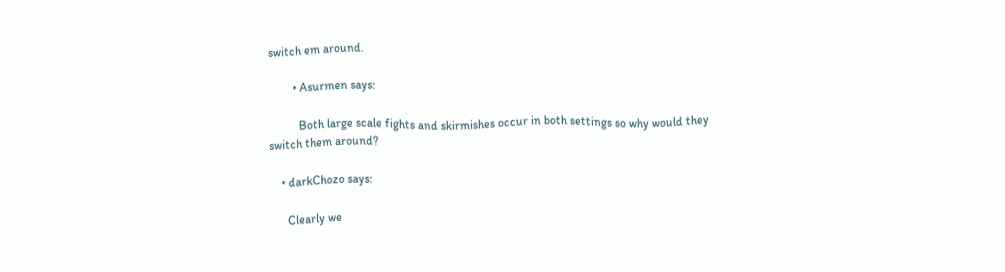switch em around.

        • Asurmen says:

          Both large scale fights and skirmishes occur in both settings so why would they switch them around?

    • darkChozo says:

      Clearly we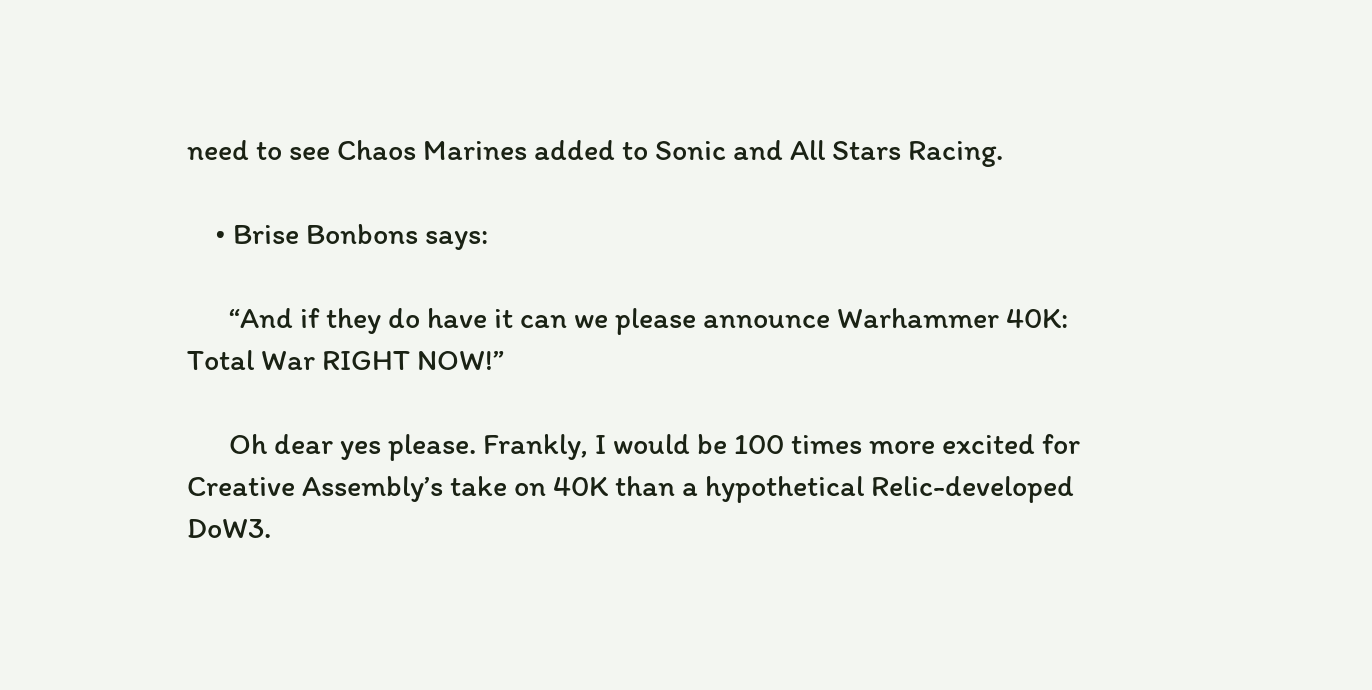need to see Chaos Marines added to Sonic and All Stars Racing.

    • Brise Bonbons says:

      “And if they do have it can we please announce Warhammer 40K: Total War RIGHT NOW!”

      Oh dear yes please. Frankly, I would be 100 times more excited for Creative Assembly’s take on 40K than a hypothetical Relic-developed DoW3.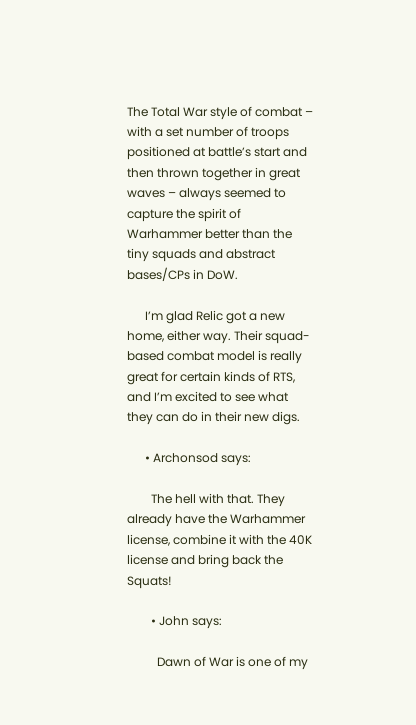The Total War style of combat – with a set number of troops positioned at battle’s start and then thrown together in great waves – always seemed to capture the spirit of Warhammer better than the tiny squads and abstract bases/CPs in DoW.

      I’m glad Relic got a new home, either way. Their squad-based combat model is really great for certain kinds of RTS, and I’m excited to see what they can do in their new digs.

      • Archonsod says:

        The hell with that. They already have the Warhammer license, combine it with the 40K license and bring back the Squats!

        • John says:

          Dawn of War is one of my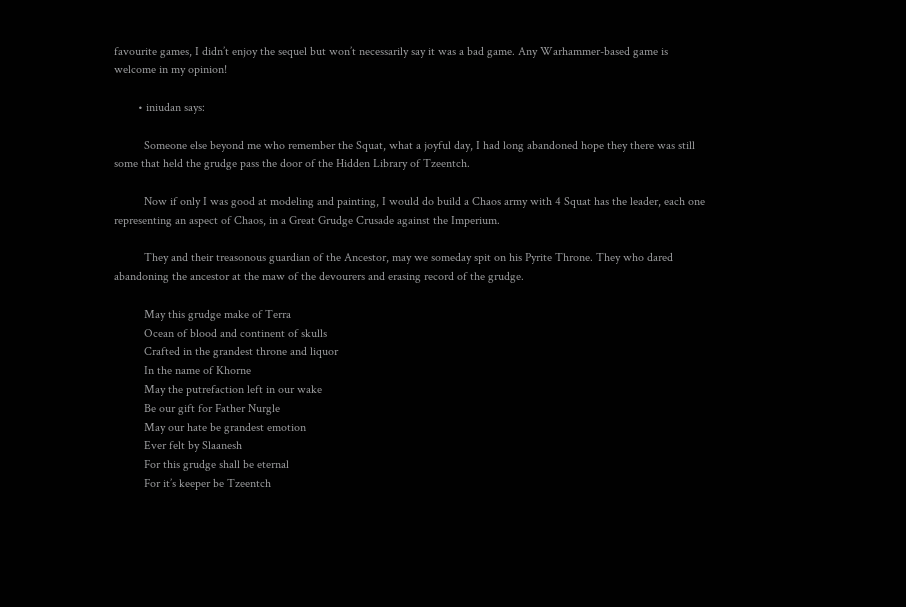favourite games, I didn’t enjoy the sequel but won’t necessarily say it was a bad game. Any Warhammer-based game is welcome in my opinion!

        • iniudan says:

          Someone else beyond me who remember the Squat, what a joyful day, I had long abandoned hope they there was still some that held the grudge pass the door of the Hidden Library of Tzeentch.

          Now if only I was good at modeling and painting, I would do build a Chaos army with 4 Squat has the leader, each one representing an aspect of Chaos, in a Great Grudge Crusade against the Imperium.

          They and their treasonous guardian of the Ancestor, may we someday spit on his Pyrite Throne. They who dared abandoning the ancestor at the maw of the devourers and erasing record of the grudge.

          May this grudge make of Terra
          Ocean of blood and continent of skulls
          Crafted in the grandest throne and liquor
          In the name of Khorne
          May the putrefaction left in our wake
          Be our gift for Father Nurgle
          May our hate be grandest emotion
          Ever felt by Slaanesh
          For this grudge shall be eternal
          For it’s keeper be Tzeentch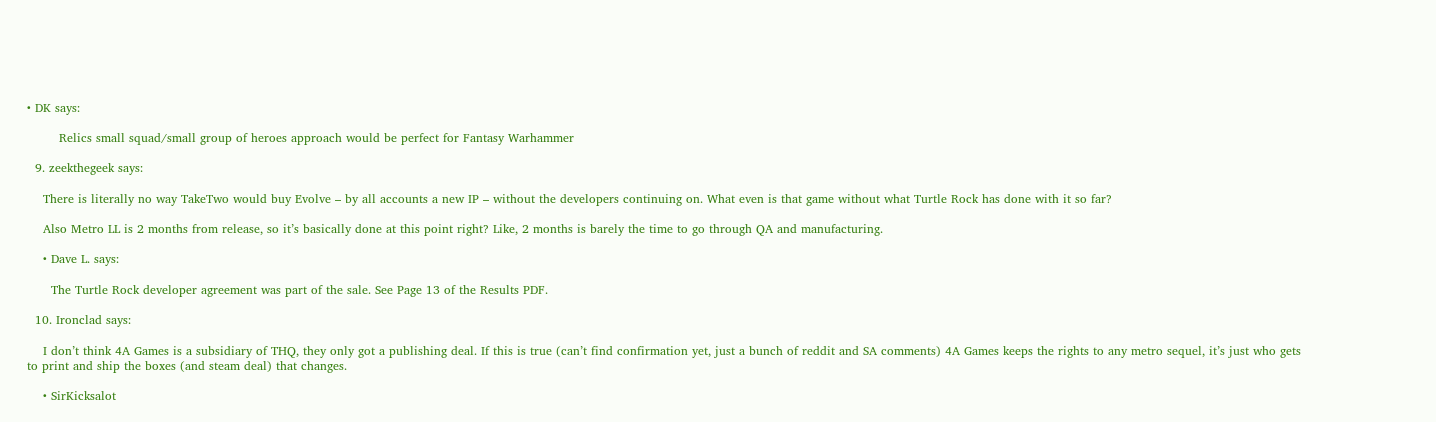• DK says:

        Relics small squad/small group of heroes approach would be perfect for Fantasy Warhammer

  9. zeekthegeek says:

    There is literally no way TakeTwo would buy Evolve – by all accounts a new IP – without the developers continuing on. What even is that game without what Turtle Rock has done with it so far?

    Also Metro LL is 2 months from release, so it’s basically done at this point right? Like, 2 months is barely the time to go through QA and manufacturing.

    • Dave L. says:

      The Turtle Rock developer agreement was part of the sale. See Page 13 of the Results PDF.

  10. Ironclad says:

    I don’t think 4A Games is a subsidiary of THQ, they only got a publishing deal. If this is true (can’t find confirmation yet, just a bunch of reddit and SA comments) 4A Games keeps the rights to any metro sequel, it’s just who gets to print and ship the boxes (and steam deal) that changes.

    • SirKicksalot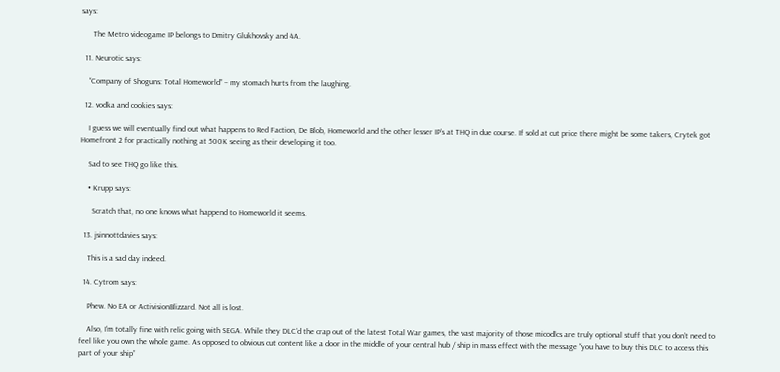says:

      The Metro videogame IP belongs to Dmitry Glukhovsky and 4A.

  11. Neurotic says:

    “Company of Shoguns: Total Homeworld” – my stomach hurts from the laughing.

  12. vodka and cookies says:

    I guess we will eventually find out what happens to Red Faction, De Blob, Homeworld and the other lesser IP’s at THQ in due course. If sold at cut price there might be some takers, Crytek got Homefront 2 for practically nothing at 500K seeing as their developing it too.

    Sad to see THQ go like this.

    • Krupp says:

      Scratch that, no one knows what happend to Homeworld it seems.

  13. jsinnottdavies says:

    This is a sad day indeed.

  14. Cytrom says:

    Phew. No EA or ActivisionBlizzard. Not all is lost.

    Also, I’m totally fine with relic going with SEGA. While they DLC’d the crap out of the latest Total War games, the vast majority of those micodlcs are truly optional stuff that you don’t need to feel like you own the whole game. As opposed to obvious cut content like a door in the middle of your central hub / ship in mass effect with the message “you have to buy this DLC to access this part of your ship”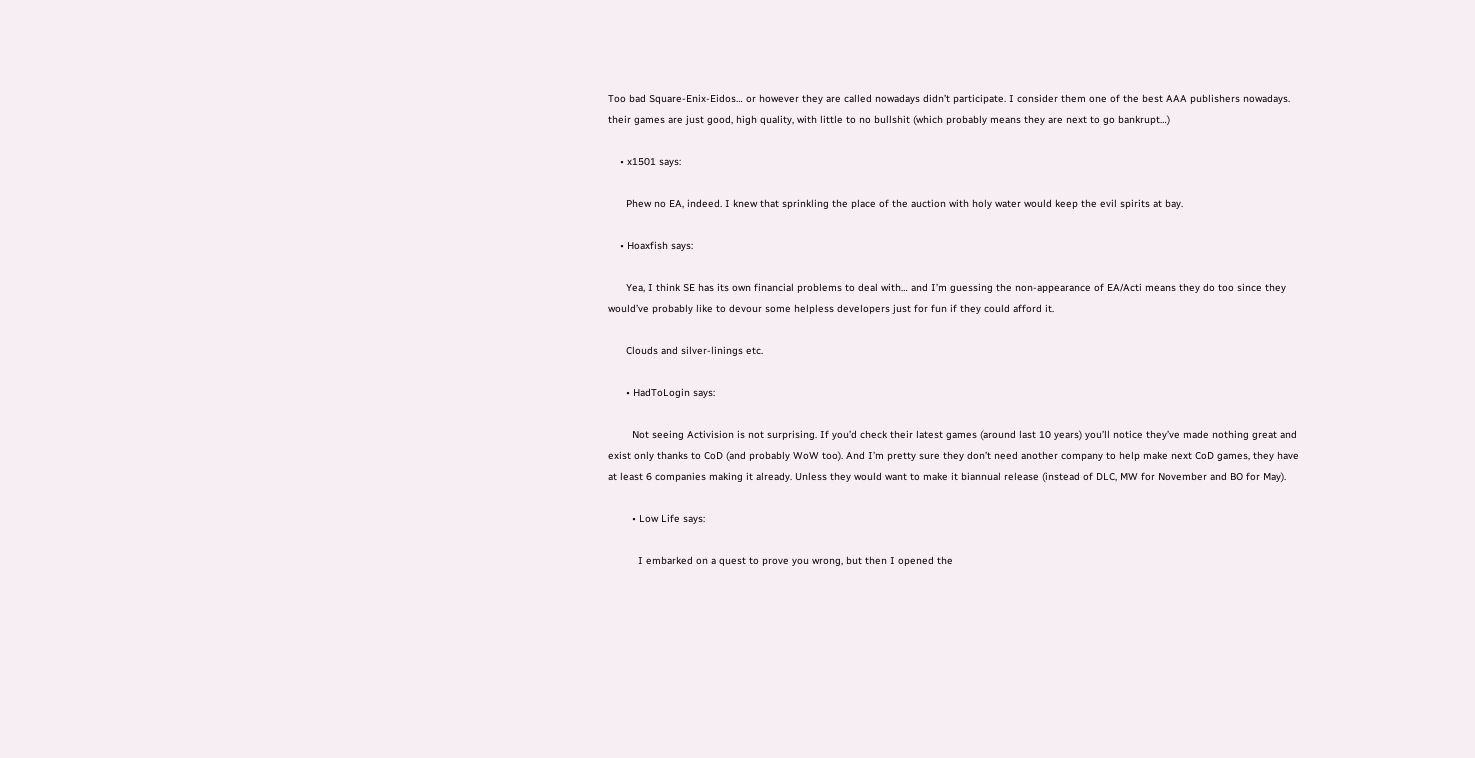Too bad Square-Enix-Eidos… or however they are called nowadays didn’t participate. I consider them one of the best AAA publishers nowadays. their games are just good, high quality, with little to no bullshit (which probably means they are next to go bankrupt…)

    • x1501 says:

      Phew no EA, indeed. I knew that sprinkling the place of the auction with holy water would keep the evil spirits at bay.

    • Hoaxfish says:

      Yea, I think SE has its own financial problems to deal with… and I’m guessing the non-appearance of EA/Acti means they do too since they would’ve probably like to devour some helpless developers just for fun if they could afford it.

      Clouds and silver-linings etc.

      • HadToLogin says:

        Not seeing Activision is not surprising. If you’d check their latest games (around last 10 years) you’ll notice they’ve made nothing great and exist only thanks to CoD (and probably WoW too). And I’m pretty sure they don’t need another company to help make next CoD games, they have at least 6 companies making it already. Unless they would want to make it biannual release (instead of DLC, MW for November and BO for May).

        • Low Life says:

          I embarked on a quest to prove you wrong, but then I opened the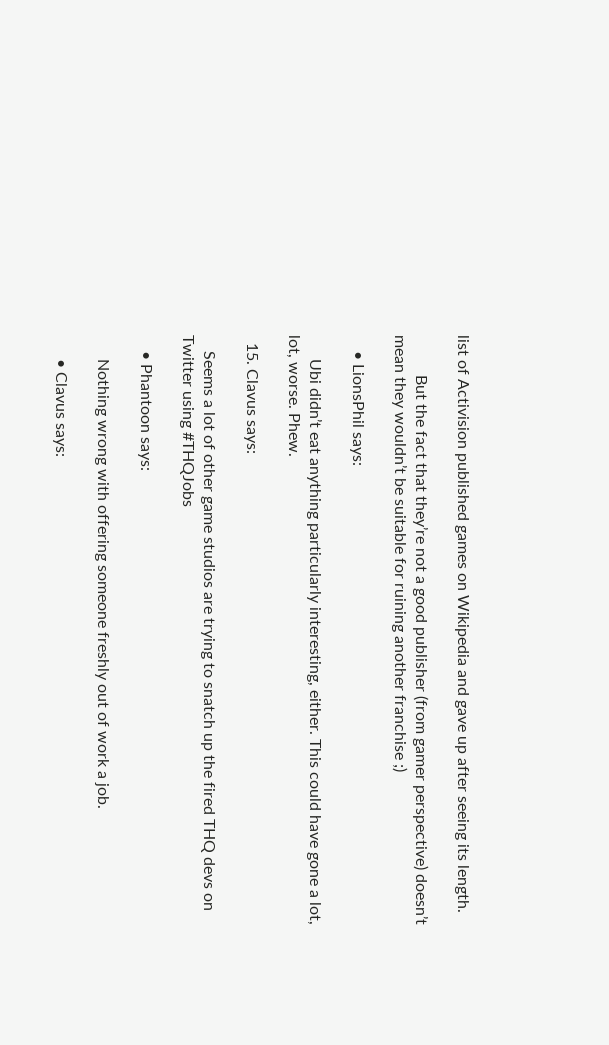list of Activision published games on Wikipedia and gave up after seeing its length.

          But the fact that they’re not a good publisher (from gamer perspective) doesn’t mean they wouldn’t be suitable for ruining another franchise ;)

    • LionsPhil says:

      Ubi didn’t eat anything particularly interesting, either. This could have gone a lot, lot, worse. Phew.

  15. Clavus says:

    Seems a lot of other game studios are trying to snatch up the fired THQ devs on Twitter using #THQJobs

    • Phantoon says:

      Nothing wrong with offering someone freshly out of work a job.

      • Clavus says: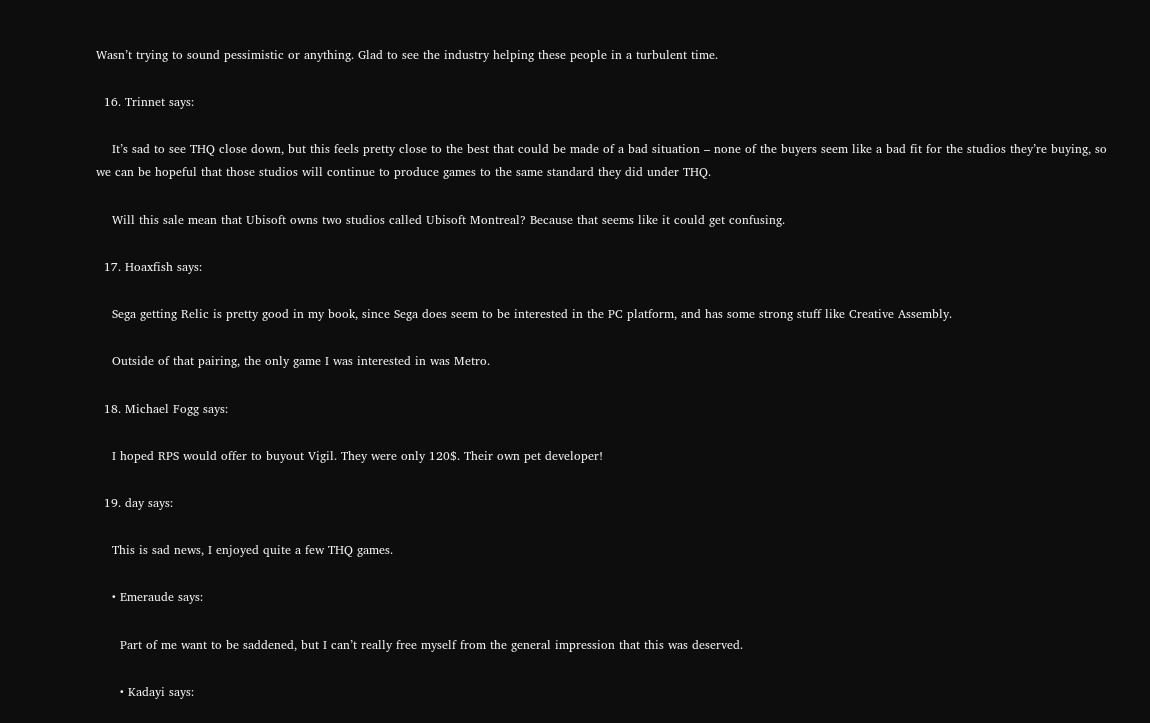Wasn’t trying to sound pessimistic or anything. Glad to see the industry helping these people in a turbulent time.

  16. Trinnet says:

    It’s sad to see THQ close down, but this feels pretty close to the best that could be made of a bad situation – none of the buyers seem like a bad fit for the studios they’re buying, so we can be hopeful that those studios will continue to produce games to the same standard they did under THQ.

    Will this sale mean that Ubisoft owns two studios called Ubisoft Montreal? Because that seems like it could get confusing.

  17. Hoaxfish says:

    Sega getting Relic is pretty good in my book, since Sega does seem to be interested in the PC platform, and has some strong stuff like Creative Assembly.

    Outside of that pairing, the only game I was interested in was Metro.

  18. Michael Fogg says:

    I hoped RPS would offer to buyout Vigil. They were only 120$. Their own pet developer!

  19. day says:

    This is sad news, I enjoyed quite a few THQ games.

    • Emeraude says:

      Part of me want to be saddened, but I can’t really free myself from the general impression that this was deserved.

      • Kadayi says: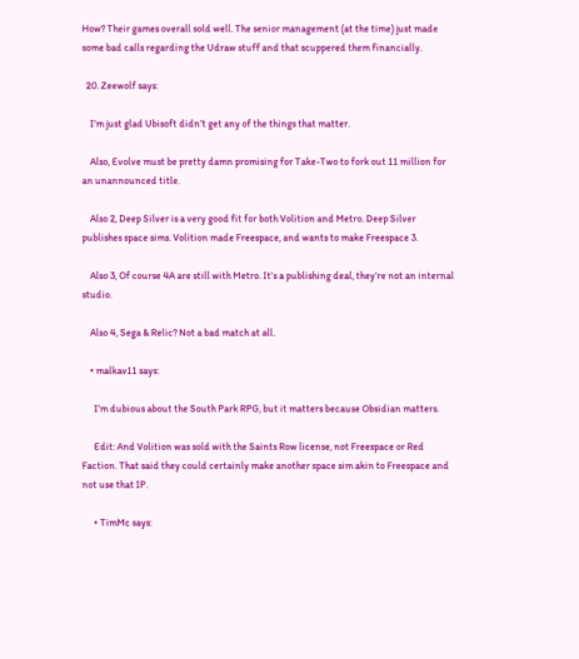How? Their games overall sold well. The senior management (at the time) just made some bad calls regarding the Udraw stuff and that scuppered them financially.

  20. Zeewolf says:

    I’m just glad Ubisoft didn’t get any of the things that matter.

    Also, Evolve must be pretty damn promising for Take-Two to fork out 11 million for an unannounced title.

    Also 2, Deep Silver is a very good fit for both Volition and Metro. Deep Silver publishes space sims. Volition made Freespace, and wants to make Freespace 3.

    Also 3, Of course 4A are still with Metro. It’s a publishing deal, they’re not an internal studio.

    Also 4, Sega & Relic? Not a bad match at all.

    • malkav11 says:

      I’m dubious about the South Park RPG, but it matters because Obsidian matters.

      Edit: And Volition was sold with the Saints Row license, not Freespace or Red Faction. That said they could certainly make another space sim akin to Freespace and not use that IP.

      • TimMc says: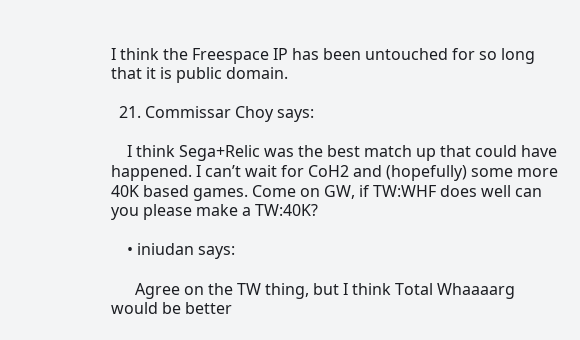I think the Freespace IP has been untouched for so long that it is public domain.

  21. Commissar Choy says:

    I think Sega+Relic was the best match up that could have happened. I can’t wait for CoH2 and (hopefully) some more 40K based games. Come on GW, if TW:WHF does well can you please make a TW:40K?

    • iniudan says:

      Agree on the TW thing, but I think Total Whaaaarg would be better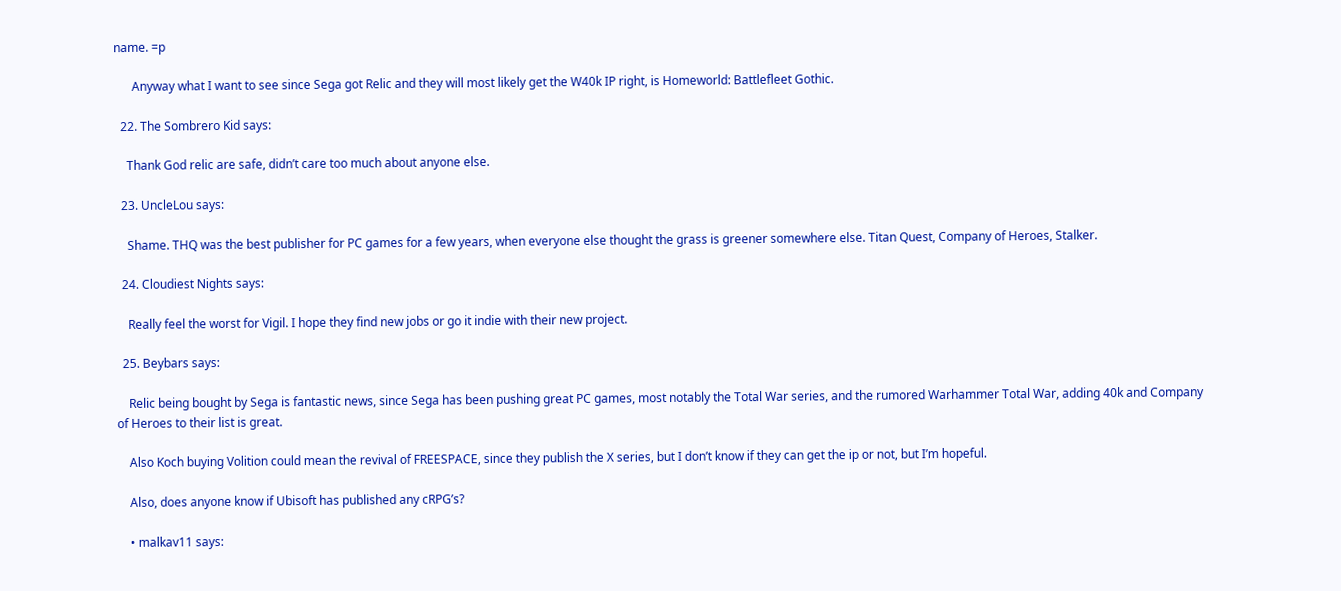name. =p

      Anyway what I want to see since Sega got Relic and they will most likely get the W40k IP right, is Homeworld: Battlefleet Gothic.

  22. The Sombrero Kid says:

    Thank God relic are safe, didn’t care too much about anyone else.

  23. UncleLou says:

    Shame. THQ was the best publisher for PC games for a few years, when everyone else thought the grass is greener somewhere else. Titan Quest, Company of Heroes, Stalker.

  24. Cloudiest Nights says:

    Really feel the worst for Vigil. I hope they find new jobs or go it indie with their new project.

  25. Beybars says:

    Relic being bought by Sega is fantastic news, since Sega has been pushing great PC games, most notably the Total War series, and the rumored Warhammer Total War, adding 40k and Company of Heroes to their list is great.

    Also Koch buying Volition could mean the revival of FREESPACE, since they publish the X series, but I don’t know if they can get the ip or not, but I’m hopeful.

    Also, does anyone know if Ubisoft has published any cRPG’s?

    • malkav11 says: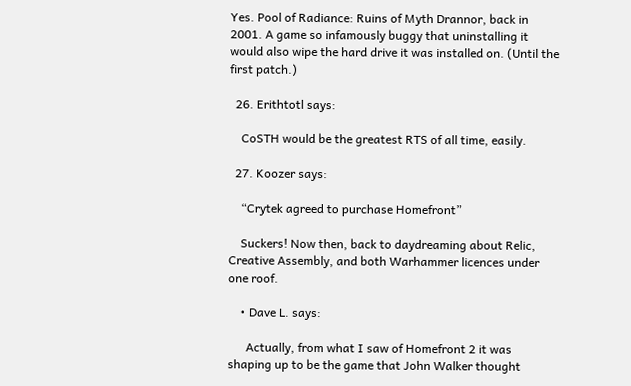Yes. Pool of Radiance: Ruins of Myth Drannor, back in 2001. A game so infamously buggy that uninstalling it would also wipe the hard drive it was installed on. (Until the first patch.)

  26. Erithtotl says:

    CoSTH would be the greatest RTS of all time, easily.

  27. Koozer says:

    “Crytek agreed to purchase Homefront”

    Suckers! Now then, back to daydreaming about Relic, Creative Assembly, and both Warhammer licences under one roof.

    • Dave L. says:

      Actually, from what I saw of Homefront 2 it was shaping up to be the game that John Walker thought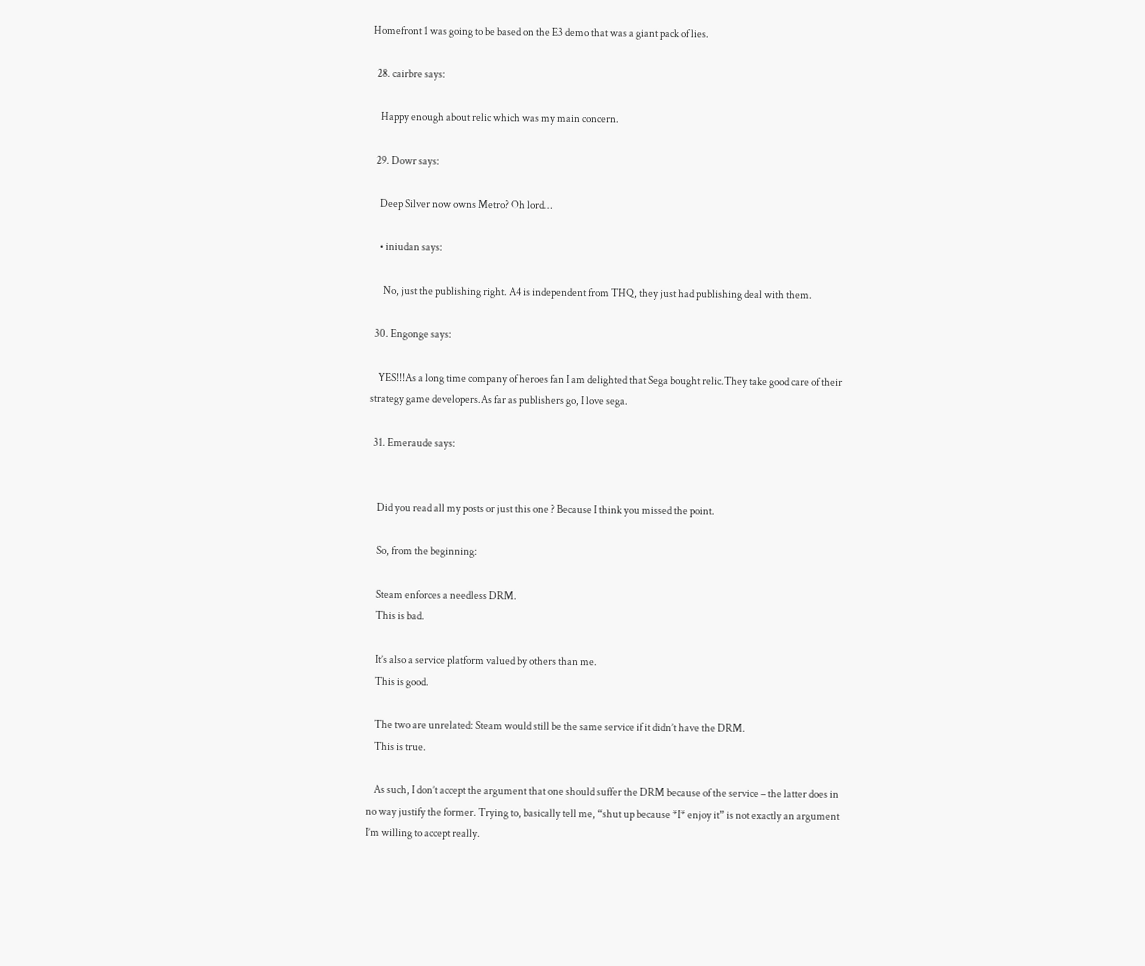Homefront 1 was going to be based on the E3 demo that was a giant pack of lies.

  28. cairbre says:

    Happy enough about relic which was my main concern.

  29. Dowr says:

    Deep Silver now owns Metro? Oh lord…

    • iniudan says:

      No, just the publishing right. A4 is independent from THQ, they just had publishing deal with them.

  30. Engonge says:

    YES!!!As a long time company of heroes fan I am delighted that Sega bought relic.They take good care of their strategy game developers.As far as publishers go, I love sega.

  31. Emeraude says:


    Did you read all my posts or just this one ? Because I think you missed the point.

    So, from the beginning:

    Steam enforces a needless DRM.
    This is bad.

    It’s also a service platform valued by others than me.
    This is good.

    The two are unrelated: Steam would still be the same service if it didn’t have the DRM.
    This is true.

    As such, I don’t accept the argument that one should suffer the DRM because of the service – the latter does in no way justify the former. Trying to, basically tell me, “shut up because *I* enjoy it” is not exactly an argument I’m willing to accept really.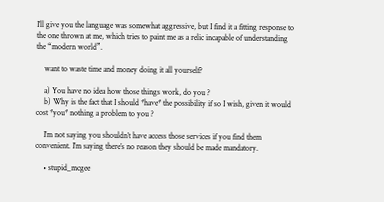I’ll give you the language was somewhat aggressive, but I find it a fitting response to the one thrown at me, which tries to paint me as a relic incapable of understanding the “modern world”.

    want to waste time and money doing it all yourself?

    a) You have no idea how those things work, do you ?
    b) Why is the fact that I should *have* the possibility if so I wish, given it would cost *you* nothing a problem to you ?

    I’m not saying you shouldn’t have access those services if you find them convenient. I’m saying there’s no reason they should be made mandatory.

    • stupid_mcgee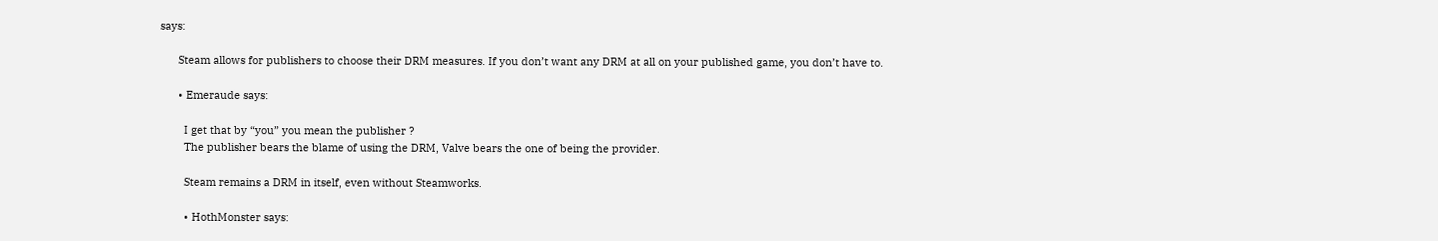says:

      Steam allows for publishers to choose their DRM measures. If you don’t want any DRM at all on your published game, you don’t have to.

      • Emeraude says:

        I get that by “you” you mean the publisher ?
        The publisher bears the blame of using the DRM, Valve bears the one of being the provider.

        Steam remains a DRM in itself, even without Steamworks.

        • HothMonster says: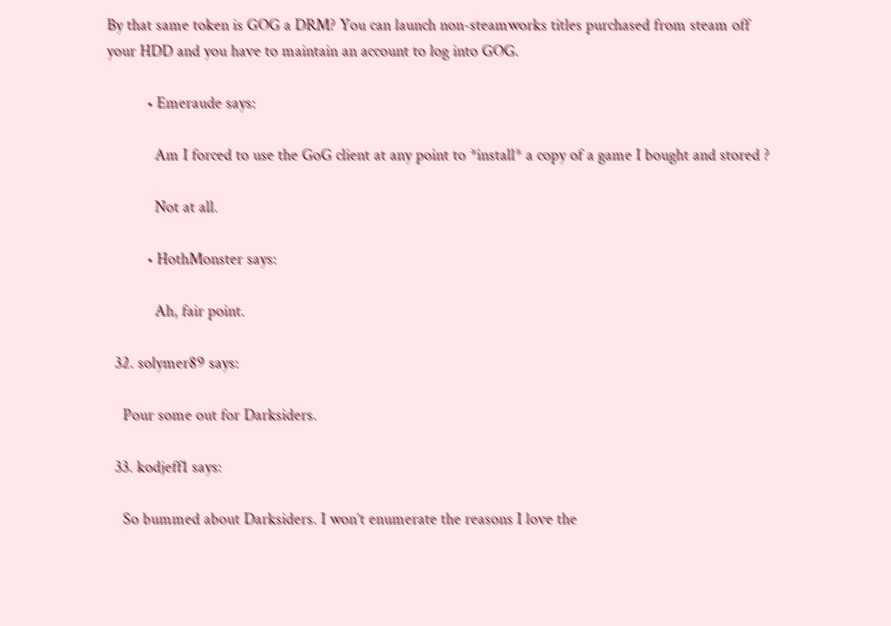By that same token is GOG a DRM? You can launch non-steamworks titles purchased from steam off your HDD and you have to maintain an account to log into GOG.

          • Emeraude says:

            Am I forced to use the GoG client at any point to *install* a copy of a game I bought and stored ?

            Not at all.

          • HothMonster says:

            Ah, fair point.

  32. solymer89 says:

    Pour some out for Darksiders.

  33. kodjeff1 says:

    So bummed about Darksiders. I won’t enumerate the reasons I love the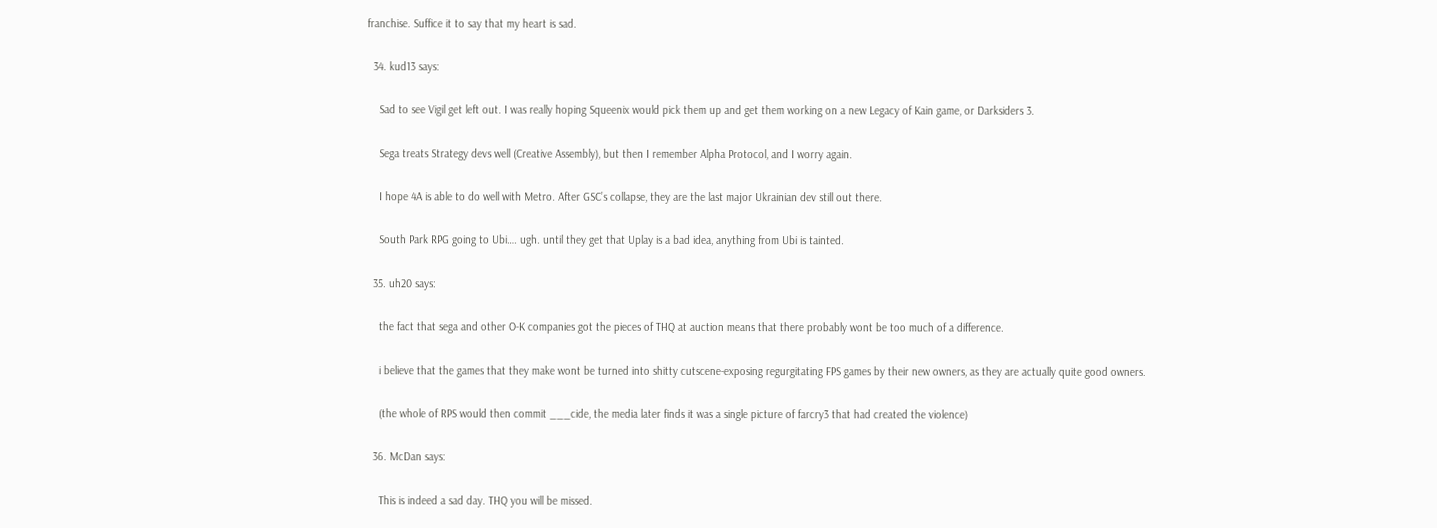franchise. Suffice it to say that my heart is sad.

  34. kud13 says:

    Sad to see Vigil get left out. I was really hoping Squeenix would pick them up and get them working on a new Legacy of Kain game, or Darksiders 3.

    Sega treats Strategy devs well (Creative Assembly), but then I remember Alpha Protocol, and I worry again.

    I hope 4A is able to do well with Metro. After GSC’s collapse, they are the last major Ukrainian dev still out there.

    South Park RPG going to Ubi…. ugh. until they get that Uplay is a bad idea, anything from Ubi is tainted.

  35. uh20 says:

    the fact that sega and other O-K companies got the pieces of THQ at auction means that there probably wont be too much of a difference.

    i believe that the games that they make wont be turned into shitty cutscene-exposing regurgitating FPS games by their new owners, as they are actually quite good owners.

    (the whole of RPS would then commit ___cide, the media later finds it was a single picture of farcry3 that had created the violence)

  36. McDan says:

    This is indeed a sad day. THQ you will be missed.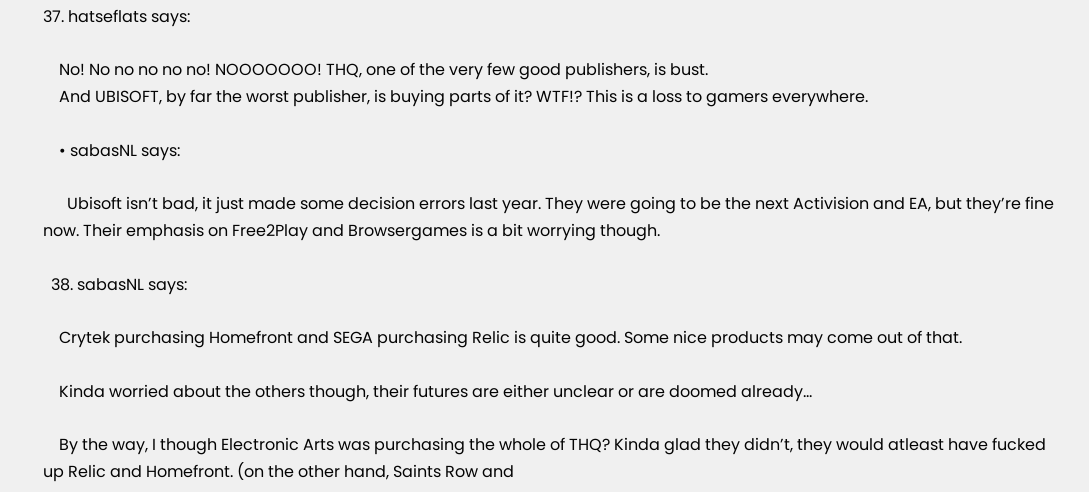37. hatseflats says:

    No! No no no no no! NOOOOOOO! THQ, one of the very few good publishers, is bust.
    And UBISOFT, by far the worst publisher, is buying parts of it? WTF!? This is a loss to gamers everywhere.

    • sabasNL says:

      Ubisoft isn’t bad, it just made some decision errors last year. They were going to be the next Activision and EA, but they’re fine now. Their emphasis on Free2Play and Browsergames is a bit worrying though.

  38. sabasNL says:

    Crytek purchasing Homefront and SEGA purchasing Relic is quite good. Some nice products may come out of that.

    Kinda worried about the others though, their futures are either unclear or are doomed already…

    By the way, I though Electronic Arts was purchasing the whole of THQ? Kinda glad they didn’t, they would atleast have fucked up Relic and Homefront. (on the other hand, Saints Row and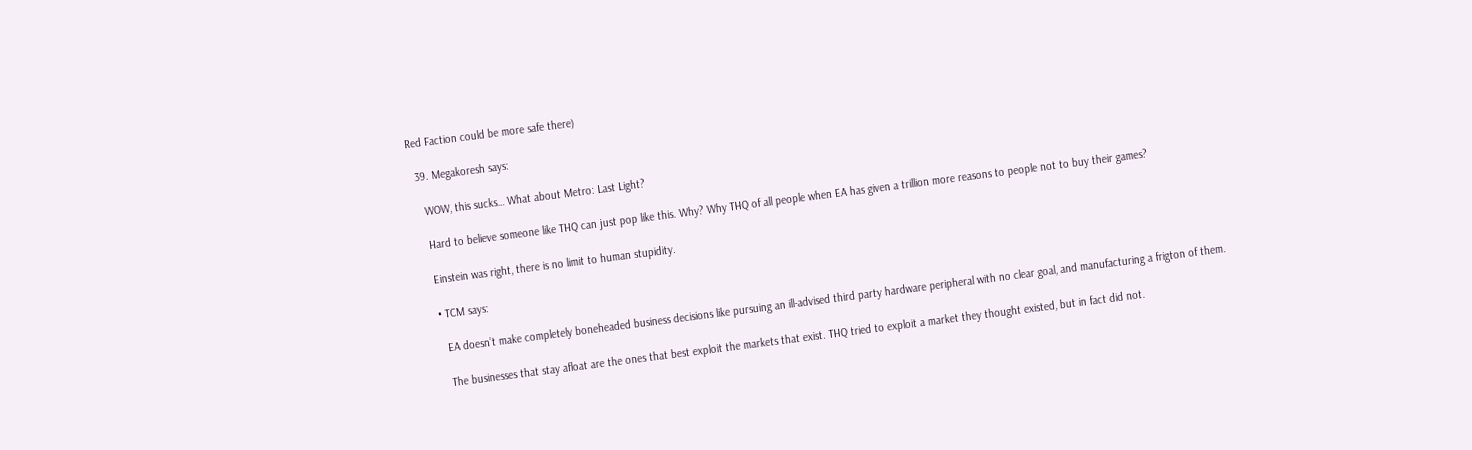Red Faction could be more safe there)

  39. Megakoresh says:

    WOW, this sucks… What about Metro: Last Light?

    Hard to believe someone like THQ can just pop like this. Why? Why THQ of all people when EA has given a trillion more reasons to people not to buy their games?

    Einstein was right, there is no limit to human stupidity.

    • TCM says:

      EA doesn’t make completely boneheaded business decisions like pursuing an ill-advised third party hardware peripheral with no clear goal, and manufacturing a frigton of them.

      The businesses that stay afloat are the ones that best exploit the markets that exist. THQ tried to exploit a market they thought existed, but in fact did not.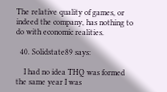The relative quality of games, or indeed the company, has nothing to do with economic realities.

  40. Solidstate89 says:

    I had no idea THQ was formed the same year I was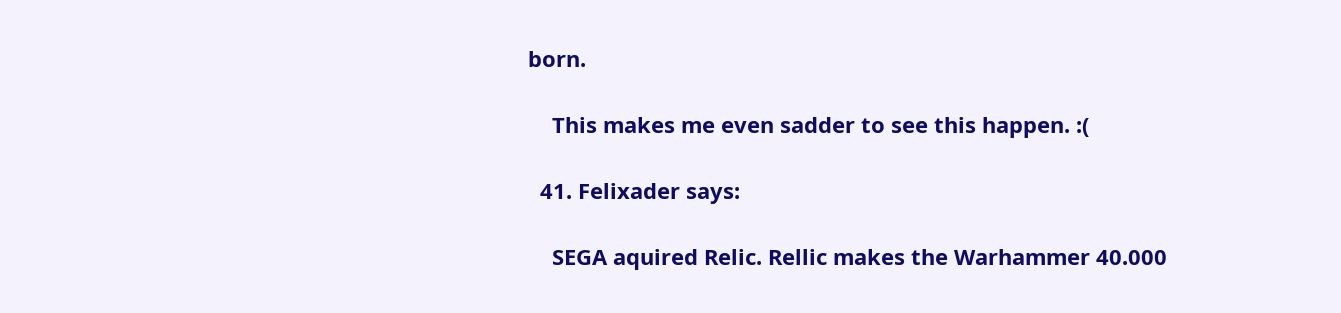born.

    This makes me even sadder to see this happen. :(

  41. Felixader says:

    SEGA aquired Relic. Rellic makes the Warhammer 40.000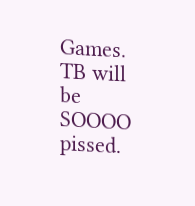Games. TB will be SOOOO pissed.